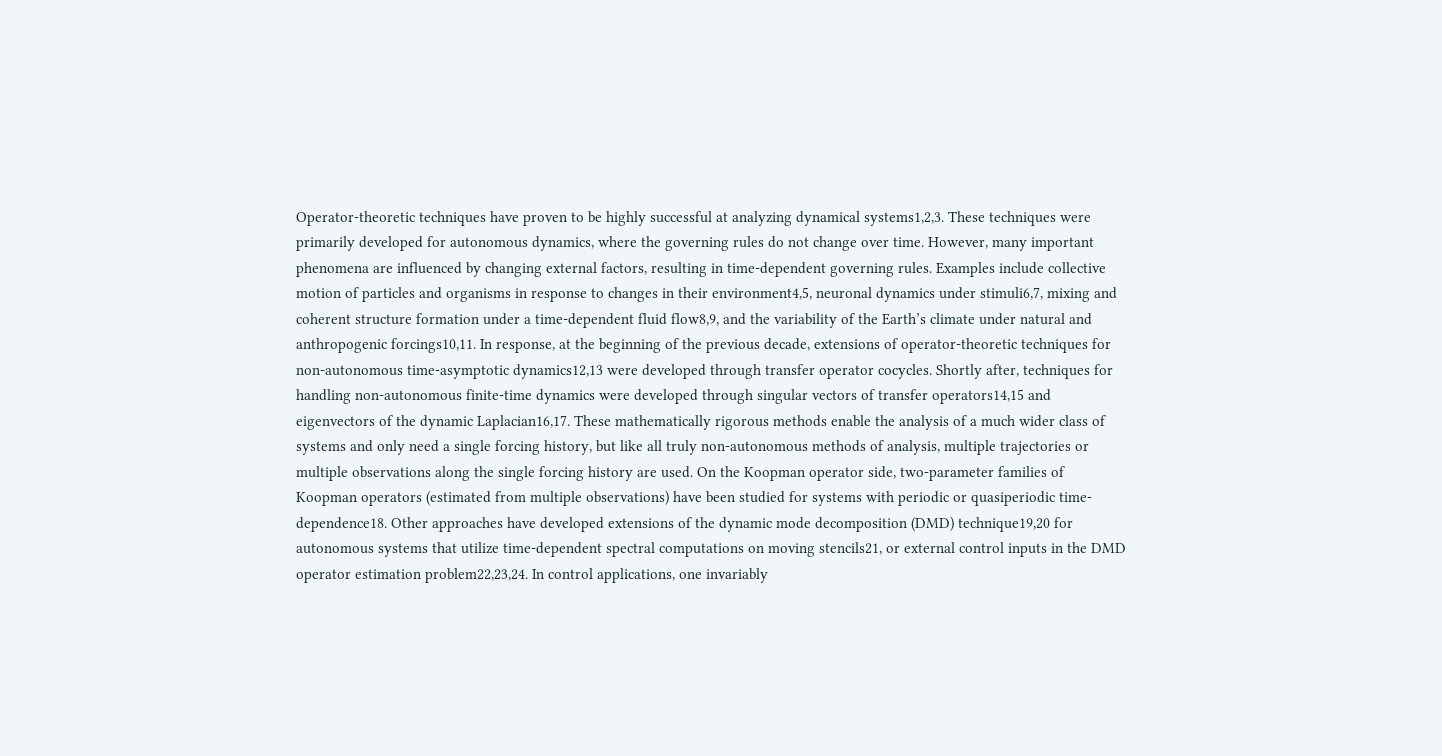Operator-theoretic techniques have proven to be highly successful at analyzing dynamical systems1,2,3. These techniques were primarily developed for autonomous dynamics, where the governing rules do not change over time. However, many important phenomena are influenced by changing external factors, resulting in time-dependent governing rules. Examples include collective motion of particles and organisms in response to changes in their environment4,5, neuronal dynamics under stimuli6,7, mixing and coherent structure formation under a time-dependent fluid flow8,9, and the variability of the Earth’s climate under natural and anthropogenic forcings10,11. In response, at the beginning of the previous decade, extensions of operator-theoretic techniques for non-autonomous time-asymptotic dynamics12,13 were developed through transfer operator cocycles. Shortly after, techniques for handling non-autonomous finite-time dynamics were developed through singular vectors of transfer operators14,15 and eigenvectors of the dynamic Laplacian16,17. These mathematically rigorous methods enable the analysis of a much wider class of systems and only need a single forcing history, but like all truly non-autonomous methods of analysis, multiple trajectories or multiple observations along the single forcing history are used. On the Koopman operator side, two-parameter families of Koopman operators (estimated from multiple observations) have been studied for systems with periodic or quasiperiodic time-dependence18. Other approaches have developed extensions of the dynamic mode decomposition (DMD) technique19,20 for autonomous systems that utilize time-dependent spectral computations on moving stencils21, or external control inputs in the DMD operator estimation problem22,23,24. In control applications, one invariably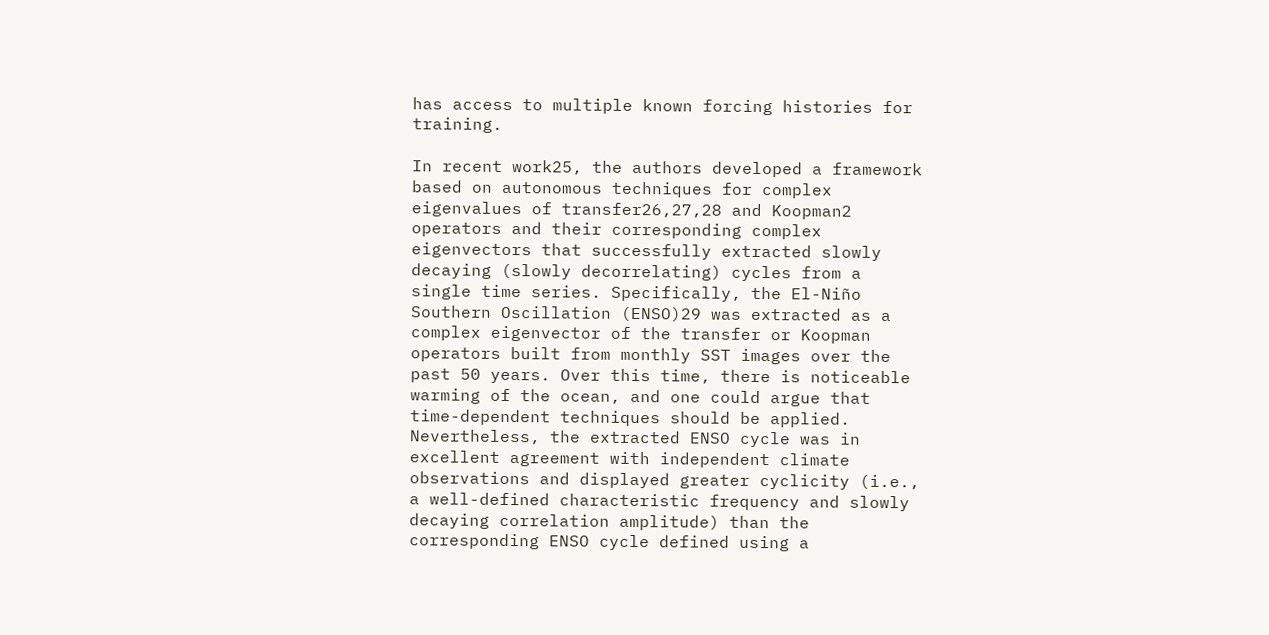has access to multiple known forcing histories for training.

In recent work25, the authors developed a framework based on autonomous techniques for complex eigenvalues of transfer26,27,28 and Koopman2 operators and their corresponding complex eigenvectors that successfully extracted slowly decaying (slowly decorrelating) cycles from a single time series. Specifically, the El-Niño Southern Oscillation (ENSO)29 was extracted as a complex eigenvector of the transfer or Koopman operators built from monthly SST images over the past 50 years. Over this time, there is noticeable warming of the ocean, and one could argue that time-dependent techniques should be applied. Nevertheless, the extracted ENSO cycle was in excellent agreement with independent climate observations and displayed greater cyclicity (i.e., a well-defined characteristic frequency and slowly decaying correlation amplitude) than the corresponding ENSO cycle defined using a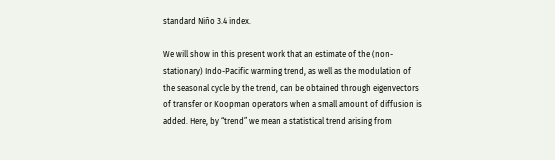standard Niño 3.4 index.

We will show in this present work that an estimate of the (non-stationary) Indo-Pacific warming trend, as well as the modulation of the seasonal cycle by the trend, can be obtained through eigenvectors of transfer or Koopman operators when a small amount of diffusion is added. Here, by “trend” we mean a statistical trend arising from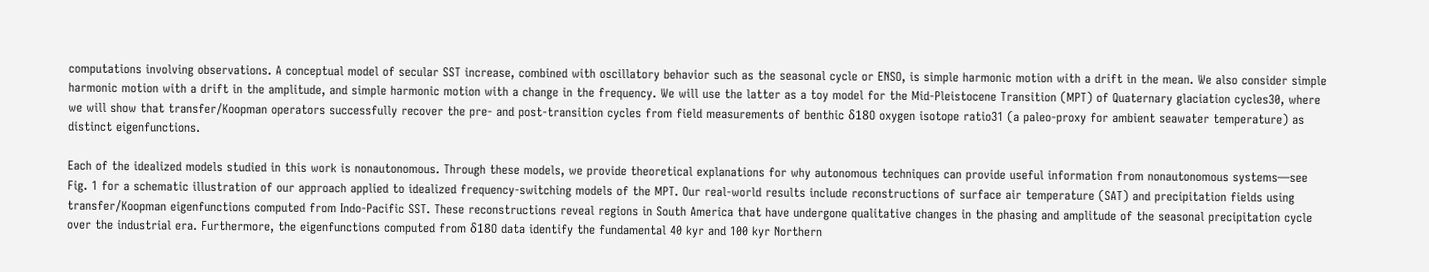computations involving observations. A conceptual model of secular SST increase, combined with oscillatory behavior such as the seasonal cycle or ENSO, is simple harmonic motion with a drift in the mean. We also consider simple harmonic motion with a drift in the amplitude, and simple harmonic motion with a change in the frequency. We will use the latter as a toy model for the Mid-Pleistocene Transition (MPT) of Quaternary glaciation cycles30, where we will show that transfer/Koopman operators successfully recover the pre- and post-transition cycles from field measurements of benthic δ18O oxygen isotope ratio31 (a paleo-proxy for ambient seawater temperature) as distinct eigenfunctions.

Each of the idealized models studied in this work is nonautonomous. Through these models, we provide theoretical explanations for why autonomous techniques can provide useful information from nonautonomous systems—see Fig. 1 for a schematic illustration of our approach applied to idealized frequency-switching models of the MPT. Our real-world results include reconstructions of surface air temperature (SAT) and precipitation fields using transfer/Koopman eigenfunctions computed from Indo-Pacific SST. These reconstructions reveal regions in South America that have undergone qualitative changes in the phasing and amplitude of the seasonal precipitation cycle over the industrial era. Furthermore, the eigenfunctions computed from δ18O data identify the fundamental 40 kyr and 100 kyr Northern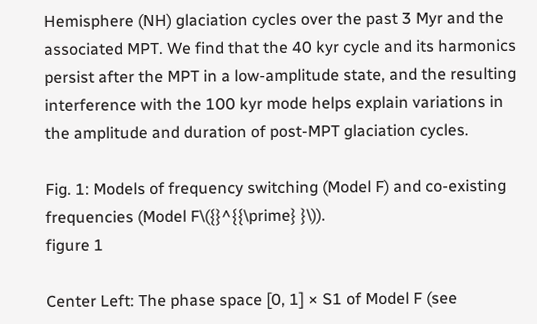Hemisphere (NH) glaciation cycles over the past 3 Myr and the associated MPT. We find that the 40 kyr cycle and its harmonics persist after the MPT in a low-amplitude state, and the resulting interference with the 100 kyr mode helps explain variations in the amplitude and duration of post-MPT glaciation cycles.

Fig. 1: Models of frequency switching (Model F) and co-existing frequencies (Model F\({}^{{\prime} }\)).
figure 1

Center Left: The phase space [0, 1] × S1 of Model F (see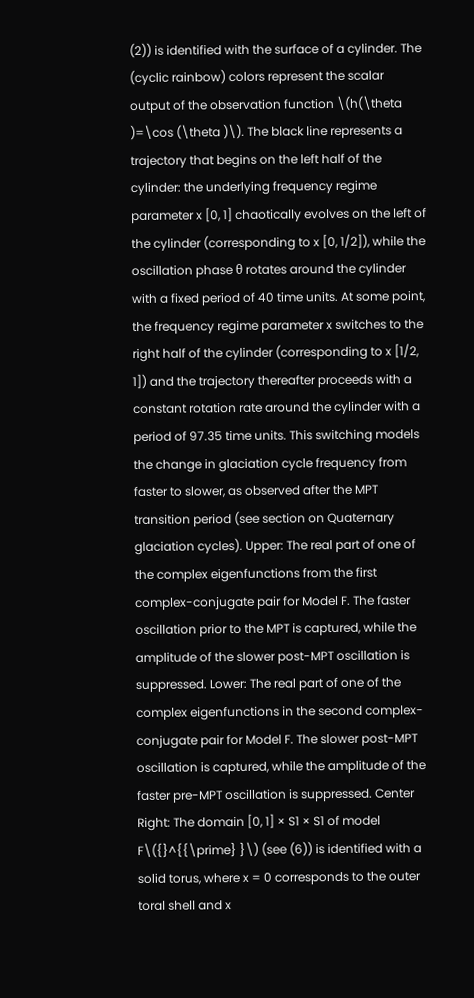(2)) is identified with the surface of a cylinder. The (cyclic rainbow) colors represent the scalar output of the observation function \(h(\theta )=\cos (\theta )\). The black line represents a trajectory that begins on the left half of the cylinder: the underlying frequency regime parameter x [0, 1] chaotically evolves on the left of the cylinder (corresponding to x [0, 1/2]), while the oscillation phase θ rotates around the cylinder with a fixed period of 40 time units. At some point, the frequency regime parameter x switches to the right half of the cylinder (corresponding to x [1/2, 1]) and the trajectory thereafter proceeds with a constant rotation rate around the cylinder with a period of 97.35 time units. This switching models the change in glaciation cycle frequency from faster to slower, as observed after the MPT transition period (see section on Quaternary glaciation cycles). Upper: The real part of one of the complex eigenfunctions from the first complex-conjugate pair for Model F. The faster oscillation prior to the MPT is captured, while the amplitude of the slower post-MPT oscillation is suppressed. Lower: The real part of one of the complex eigenfunctions in the second complex-conjugate pair for Model F. The slower post-MPT oscillation is captured, while the amplitude of the faster pre-MPT oscillation is suppressed. Center Right: The domain [0, 1] × S1 × S1 of model F\({}^{{\prime} }\) (see (6)) is identified with a solid torus, where x = 0 corresponds to the outer toral shell and x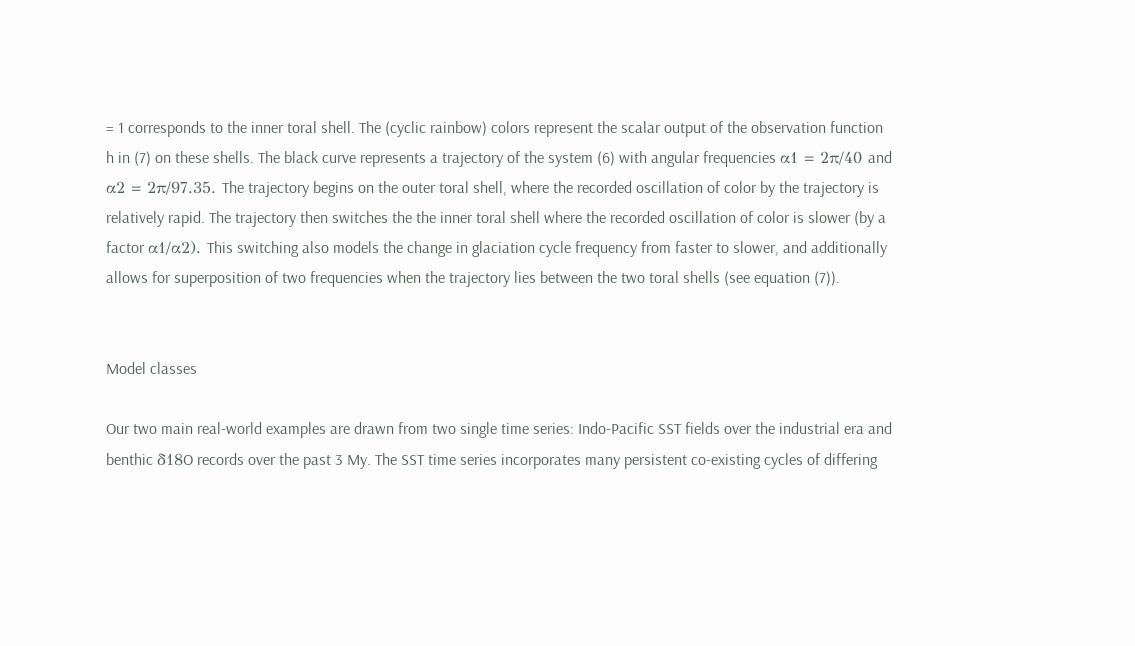= 1 corresponds to the inner toral shell. The (cyclic rainbow) colors represent the scalar output of the observation function h in (7) on these shells. The black curve represents a trajectory of the system (6) with angular frequencies α1 = 2π/40 and α2 = 2π/97.35. The trajectory begins on the outer toral shell, where the recorded oscillation of color by the trajectory is relatively rapid. The trajectory then switches the the inner toral shell where the recorded oscillation of color is slower (by a factor α1/α2). This switching also models the change in glaciation cycle frequency from faster to slower, and additionally allows for superposition of two frequencies when the trajectory lies between the two toral shells (see equation (7)).


Model classes

Our two main real-world examples are drawn from two single time series: Indo-Pacific SST fields over the industrial era and benthic δ18O records over the past 3 My. The SST time series incorporates many persistent co-existing cycles of differing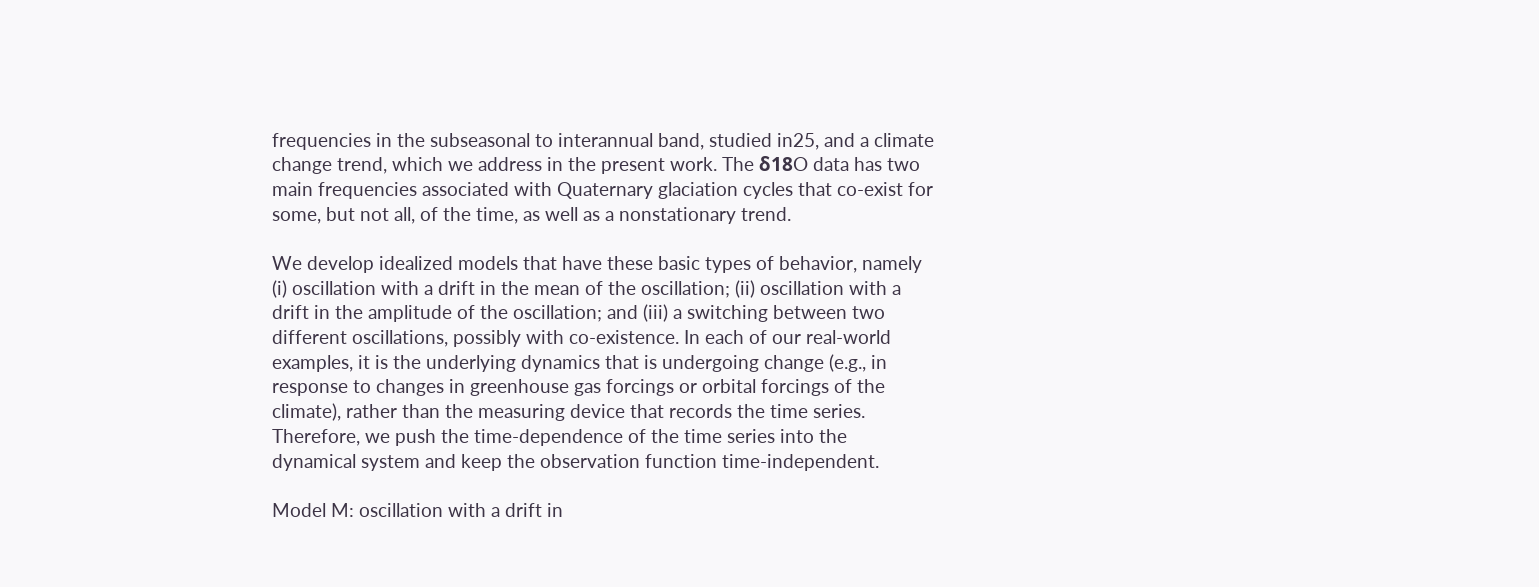frequencies in the subseasonal to interannual band, studied in25, and a climate change trend, which we address in the present work. The δ18O data has two main frequencies associated with Quaternary glaciation cycles that co-exist for some, but not all, of the time, as well as a nonstationary trend.

We develop idealized models that have these basic types of behavior, namely (i) oscillation with a drift in the mean of the oscillation; (ii) oscillation with a drift in the amplitude of the oscillation; and (iii) a switching between two different oscillations, possibly with co-existence. In each of our real-world examples, it is the underlying dynamics that is undergoing change (e.g., in response to changes in greenhouse gas forcings or orbital forcings of the climate), rather than the measuring device that records the time series. Therefore, we push the time-dependence of the time series into the dynamical system and keep the observation function time-independent.

Model M: oscillation with a drift in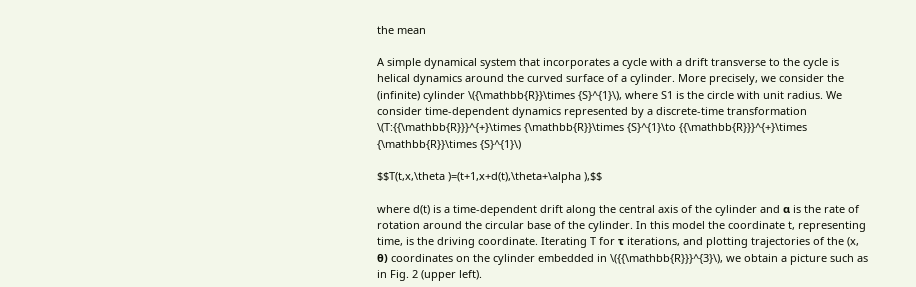the mean

A simple dynamical system that incorporates a cycle with a drift transverse to the cycle is helical dynamics around the curved surface of a cylinder. More precisely, we consider the (infinite) cylinder \({\mathbb{R}}\times {S}^{1}\), where S1 is the circle with unit radius. We consider time-dependent dynamics represented by a discrete-time transformation \(T:{{\mathbb{R}}}^{+}\times {\mathbb{R}}\times {S}^{1}\to {{\mathbb{R}}}^{+}\times {\mathbb{R}}\times {S}^{1}\)

$$T(t,x,\theta )=(t+1,x+d(t),\theta+\alpha ),$$

where d(t) is a time-dependent drift along the central axis of the cylinder and α is the rate of rotation around the circular base of the cylinder. In this model the coordinate t, representing time, is the driving coordinate. Iterating T for τ iterations, and plotting trajectories of the (x, θ) coordinates on the cylinder embedded in \({{\mathbb{R}}}^{3}\), we obtain a picture such as in Fig. 2 (upper left).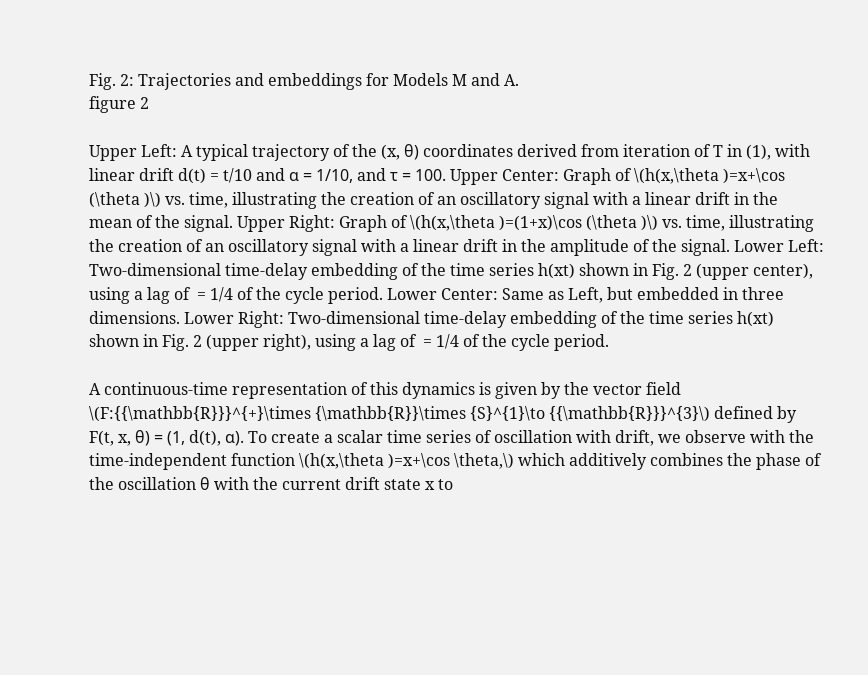Fig. 2: Trajectories and embeddings for Models M and A.
figure 2

Upper Left: A typical trajectory of the (x, θ) coordinates derived from iteration of T in (1), with linear drift d(t) = t/10 and α = 1/10, and τ = 100. Upper Center: Graph of \(h(x,\theta )=x+\cos (\theta )\) vs. time, illustrating the creation of an oscillatory signal with a linear drift in the mean of the signal. Upper Right: Graph of \(h(x,\theta )=(1+x)\cos (\theta )\) vs. time, illustrating the creation of an oscillatory signal with a linear drift in the amplitude of the signal. Lower Left: Two-dimensional time-delay embedding of the time series h(xt) shown in Fig. 2 (upper center), using a lag of  = 1/4 of the cycle period. Lower Center: Same as Left, but embedded in three dimensions. Lower Right: Two-dimensional time-delay embedding of the time series h(xt) shown in Fig. 2 (upper right), using a lag of  = 1/4 of the cycle period.

A continuous-time representation of this dynamics is given by the vector field \(F:{{\mathbb{R}}}^{+}\times {\mathbb{R}}\times {S}^{1}\to {{\mathbb{R}}}^{3}\) defined by F(t, x, θ) = (1, d(t), α). To create a scalar time series of oscillation with drift, we observe with the time-independent function \(h(x,\theta )=x+\cos \theta,\) which additively combines the phase of the oscillation θ with the current drift state x to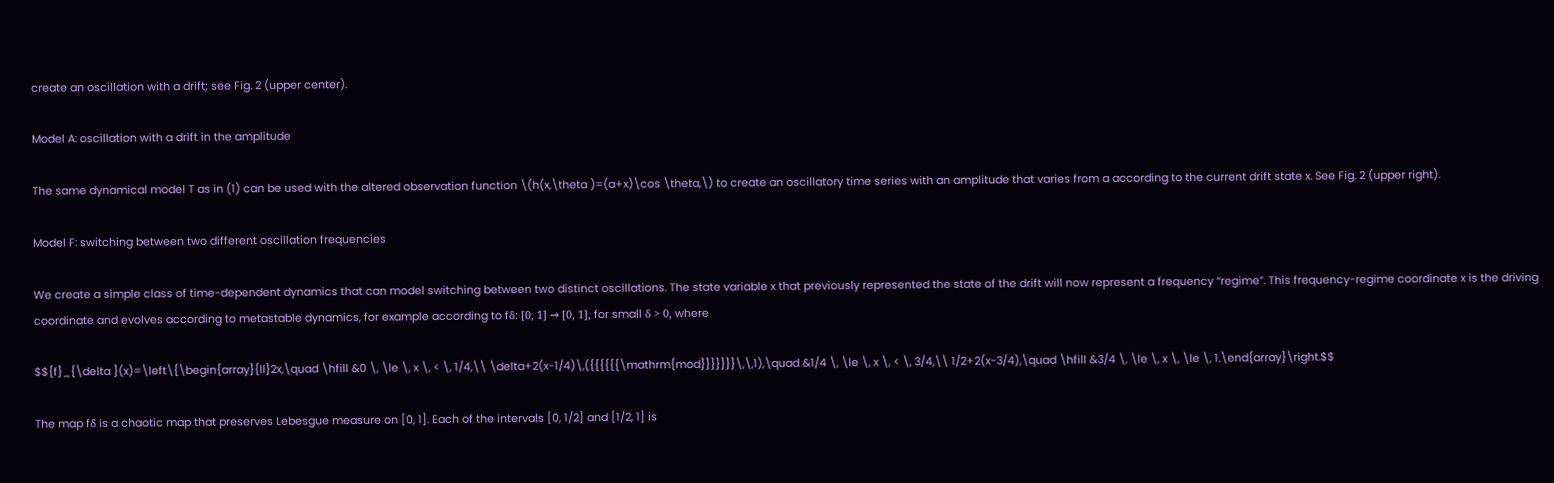create an oscillation with a drift; see Fig. 2 (upper center).

Model A: oscillation with a drift in the amplitude

The same dynamical model T as in (1) can be used with the altered observation function \(h(x,\theta )=(a+x)\cos \theta,\) to create an oscillatory time series with an amplitude that varies from a according to the current drift state x. See Fig. 2 (upper right).

Model F: switching between two different oscillation frequencies

We create a simple class of time-dependent dynamics that can model switching between two distinct oscillations. The state variable x that previously represented the state of the drift will now represent a frequency “regime”. This frequency-regime coordinate x is the driving coordinate and evolves according to metastable dynamics, for example according to fδ: [0, 1] → [0, 1], for small δ > 0, where

$${f}_{\delta }(x)=\left\{\begin{array}{ll}2x,\quad \hfill &0 \, \le \, x \, < \, 1/4,\\ \delta+2(x-1/4)\,({{{{{{\mathrm{mod}}}}}}}\,\,1),\quad &1/4 \, \le \, x \, < \, 3/4,\\ 1/2+2(x-3/4),\quad \hfill &3/4 \, \le \, x \, \le \, 1.\end{array}\right.$$

The map fδ is a chaotic map that preserves Lebesgue measure on [0, 1]. Each of the intervals [0, 1/2] and [1/2, 1] is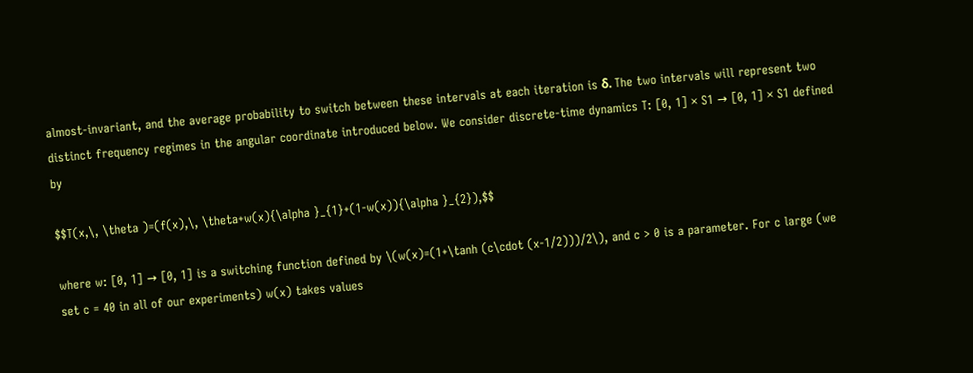almost-invariant, and the average probability to switch between these intervals at each iteration is δ. The two intervals will represent two distinct frequency regimes in the angular coordinate introduced below. We consider discrete-time dynamics T: [0, 1] × S1 → [0, 1] × S1 defined by

$$T(x,\, \theta )=(f(x),\, \theta+w(x){\alpha }_{1}+(1-w(x)){\alpha }_{2}),$$

where w: [0, 1] → [0, 1] is a switching function defined by \(w(x)=(1+\tanh (c\cdot (x-1/2)))/2\), and c > 0 is a parameter. For c large (we set c = 40 in all of our experiments) w(x) takes values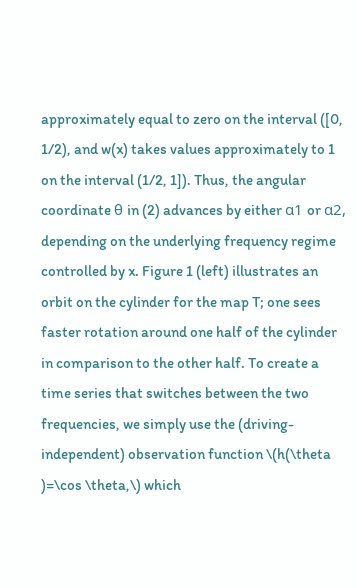approximately equal to zero on the interval ([0, 1/2), and w(x) takes values approximately to 1 on the interval (1/2, 1]). Thus, the angular coordinate θ in (2) advances by either α1 or α2, depending on the underlying frequency regime controlled by x. Figure 1 (left) illustrates an orbit on the cylinder for the map T; one sees faster rotation around one half of the cylinder in comparison to the other half. To create a time series that switches between the two frequencies, we simply use the (driving-independent) observation function \(h(\theta )=\cos \theta,\) which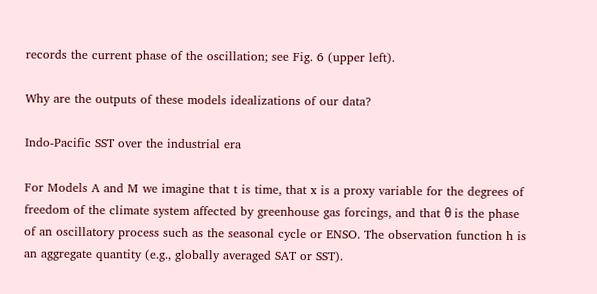records the current phase of the oscillation; see Fig. 6 (upper left).

Why are the outputs of these models idealizations of our data?

Indo-Pacific SST over the industrial era

For Models A and M we imagine that t is time, that x is a proxy variable for the degrees of freedom of the climate system affected by greenhouse gas forcings, and that θ is the phase of an oscillatory process such as the seasonal cycle or ENSO. The observation function h is an aggregate quantity (e.g., globally averaged SAT or SST).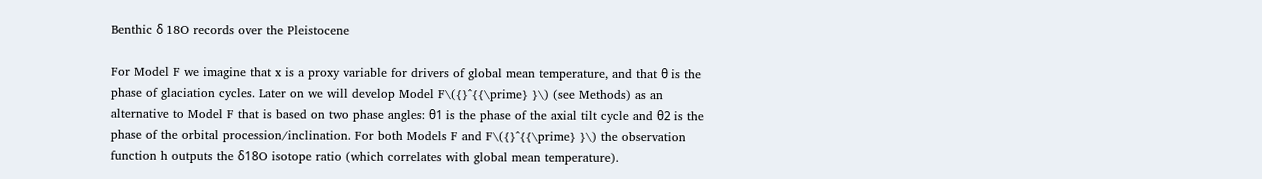Benthic δ 18O records over the Pleistocene

For Model F we imagine that x is a proxy variable for drivers of global mean temperature, and that θ is the phase of glaciation cycles. Later on we will develop Model F\({}^{{\prime} }\) (see Methods) as an alternative to Model F that is based on two phase angles: θ1 is the phase of the axial tilt cycle and θ2 is the phase of the orbital procession/inclination. For both Models F and F\({}^{{\prime} }\) the observation function h outputs the δ18O isotope ratio (which correlates with global mean temperature).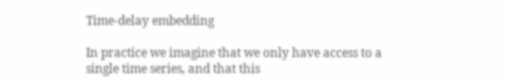Time-delay embedding

In practice we imagine that we only have access to a single time series, and that this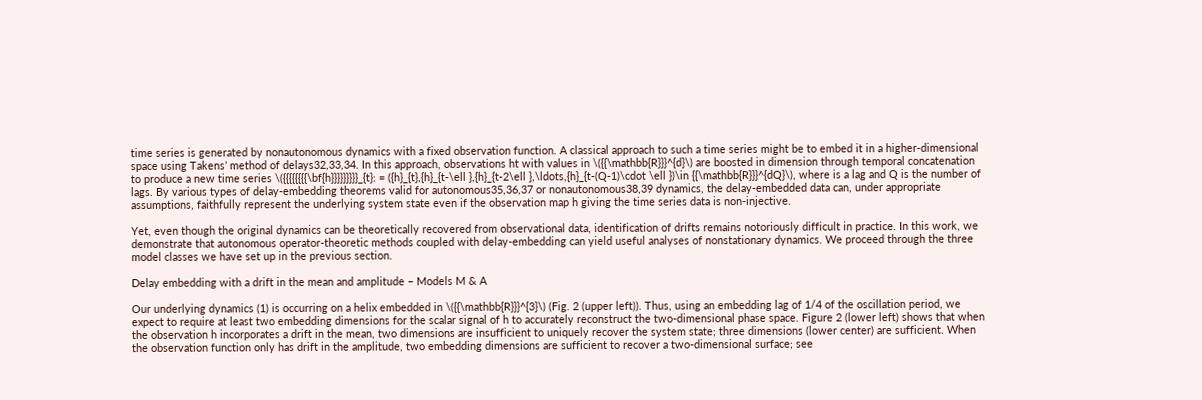time series is generated by nonautonomous dynamics with a fixed observation function. A classical approach to such a time series might be to embed it in a higher-dimensional space using Takens’ method of delays32,33,34. In this approach, observations ht with values in \({{\mathbb{R}}}^{d}\) are boosted in dimension through temporal concatenation to produce a new time series \({{{{{{{{\bf{h}}}}}}}}}_{t}: = ({h}_{t},{h}_{t-\ell },{h}_{t-2\ell },\ldots,{h}_{t-(Q-1)\cdot \ell })\in {{\mathbb{R}}}^{dQ}\), where is a lag and Q is the number of lags. By various types of delay-embedding theorems valid for autonomous35,36,37 or nonautonomous38,39 dynamics, the delay-embedded data can, under appropriate assumptions, faithfully represent the underlying system state even if the observation map h giving the time series data is non-injective.

Yet, even though the original dynamics can be theoretically recovered from observational data, identification of drifts remains notoriously difficult in practice. In this work, we demonstrate that autonomous operator-theoretic methods coupled with delay-embedding can yield useful analyses of nonstationary dynamics. We proceed through the three model classes we have set up in the previous section.

Delay embedding with a drift in the mean and amplitude – Models M & A

Our underlying dynamics (1) is occurring on a helix embedded in \({{\mathbb{R}}}^{3}\) (Fig. 2 (upper left)). Thus, using an embedding lag of 1/4 of the oscillation period, we expect to require at least two embedding dimensions for the scalar signal of h to accurately reconstruct the two-dimensional phase space. Figure 2 (lower left) shows that when the observation h incorporates a drift in the mean, two dimensions are insufficient to uniquely recover the system state; three dimensions (lower center) are sufficient. When the observation function only has drift in the amplitude, two embedding dimensions are sufficient to recover a two-dimensional surface; see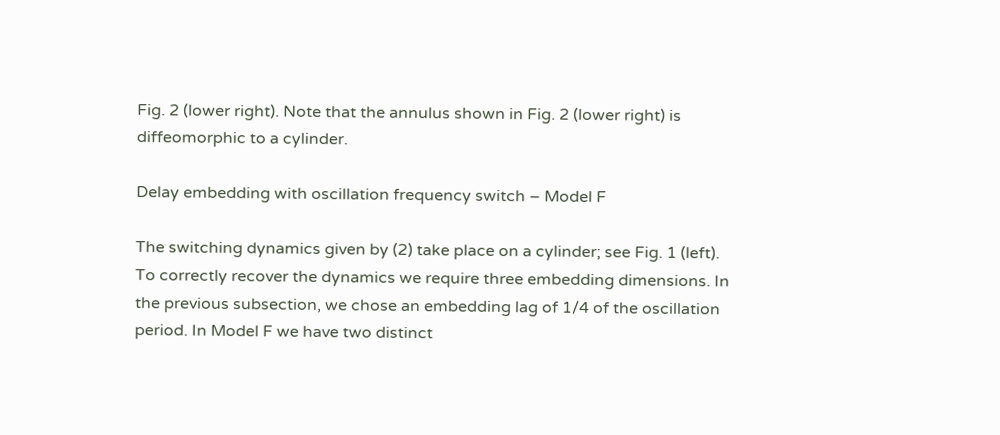Fig. 2 (lower right). Note that the annulus shown in Fig. 2 (lower right) is diffeomorphic to a cylinder.

Delay embedding with oscillation frequency switch – Model F

The switching dynamics given by (2) take place on a cylinder; see Fig. 1 (left). To correctly recover the dynamics we require three embedding dimensions. In the previous subsection, we chose an embedding lag of 1/4 of the oscillation period. In Model F we have two distinct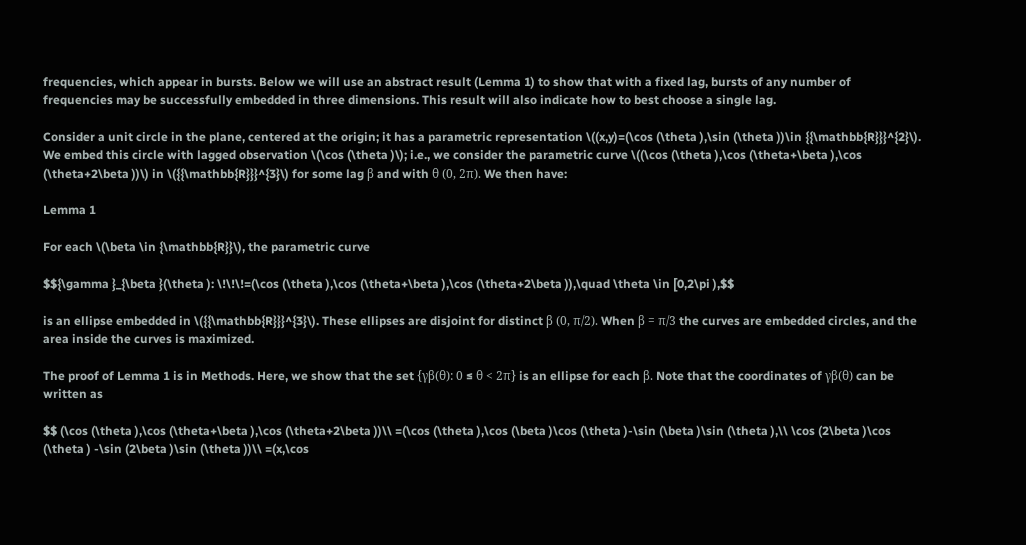frequencies, which appear in bursts. Below we will use an abstract result (Lemma 1) to show that with a fixed lag, bursts of any number of frequencies may be successfully embedded in three dimensions. This result will also indicate how to best choose a single lag.

Consider a unit circle in the plane, centered at the origin; it has a parametric representation \((x,y)=(\cos (\theta ),\sin (\theta ))\in {{\mathbb{R}}}^{2}\). We embed this circle with lagged observation \(\cos (\theta )\); i.e., we consider the parametric curve \((\cos (\theta ),\cos (\theta+\beta ),\cos (\theta+2\beta ))\) in \({{\mathbb{R}}}^{3}\) for some lag β and with θ (0, 2π). We then have:

Lemma 1

For each \(\beta \in {\mathbb{R}}\), the parametric curve

$${\gamma }_{\beta }(\theta ): \!\!\!=(\cos (\theta ),\cos (\theta+\beta ),\cos (\theta+2\beta )),\quad \theta \in [0,2\pi ),$$

is an ellipse embedded in \({{\mathbb{R}}}^{3}\). These ellipses are disjoint for distinct β (0, π/2). When β = π/3 the curves are embedded circles, and the area inside the curves is maximized.

The proof of Lemma 1 is in Methods. Here, we show that the set {γβ(θ): 0 ≤ θ < 2π} is an ellipse for each β. Note that the coordinates of γβ(θ) can be written as

$$ (\cos (\theta ),\cos (\theta+\beta ),\cos (\theta+2\beta ))\\ =(\cos (\theta ),\cos (\beta )\cos (\theta )-\sin (\beta )\sin (\theta ),\\ \cos (2\beta )\cos (\theta ) -\sin (2\beta )\sin (\theta ))\\ =(x,\cos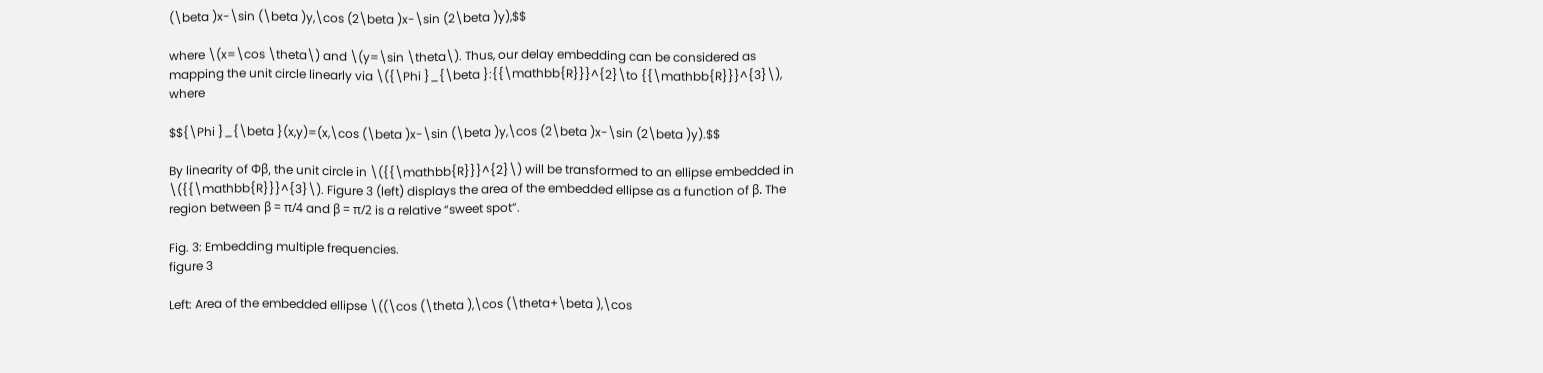(\beta )x-\sin (\beta )y,\cos (2\beta )x-\sin (2\beta )y),$$

where \(x=\cos \theta\) and \(y=\sin \theta\). Thus, our delay embedding can be considered as mapping the unit circle linearly via \({\Phi }_{\beta }:{{\mathbb{R}}}^{2}\to {{\mathbb{R}}}^{3}\), where

$${\Phi }_{\beta }(x,y)=(x,\cos (\beta )x-\sin (\beta )y,\cos (2\beta )x-\sin (2\beta )y).$$

By linearity of Φβ, the unit circle in \({{\mathbb{R}}}^{2}\) will be transformed to an ellipse embedded in \({{\mathbb{R}}}^{3}\). Figure 3 (left) displays the area of the embedded ellipse as a function of β. The region between β = π/4 and β = π/2 is a relative “sweet spot”.

Fig. 3: Embedding multiple frequencies.
figure 3

Left: Area of the embedded ellipse \((\cos (\theta ),\cos (\theta+\beta ),\cos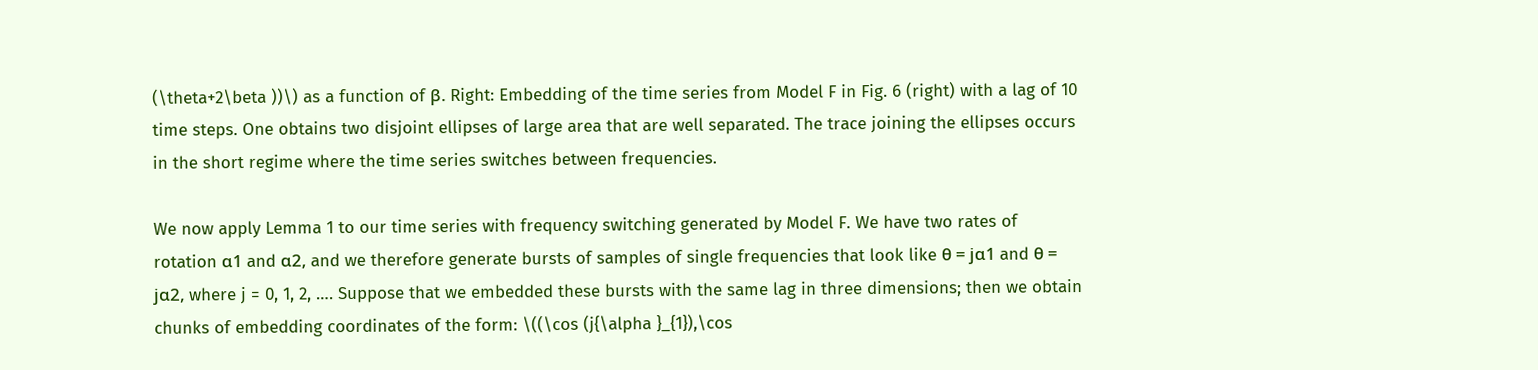(\theta+2\beta ))\) as a function of β. Right: Embedding of the time series from Model F in Fig. 6 (right) with a lag of 10 time steps. One obtains two disjoint ellipses of large area that are well separated. The trace joining the ellipses occurs in the short regime where the time series switches between frequencies.

We now apply Lemma 1 to our time series with frequency switching generated by Model F. We have two rates of rotation α1 and α2, and we therefore generate bursts of samples of single frequencies that look like θ = jα1 and θ = jα2, where j = 0, 1, 2, …. Suppose that we embedded these bursts with the same lag in three dimensions; then we obtain chunks of embedding coordinates of the form: \((\cos (j{\alpha }_{1}),\cos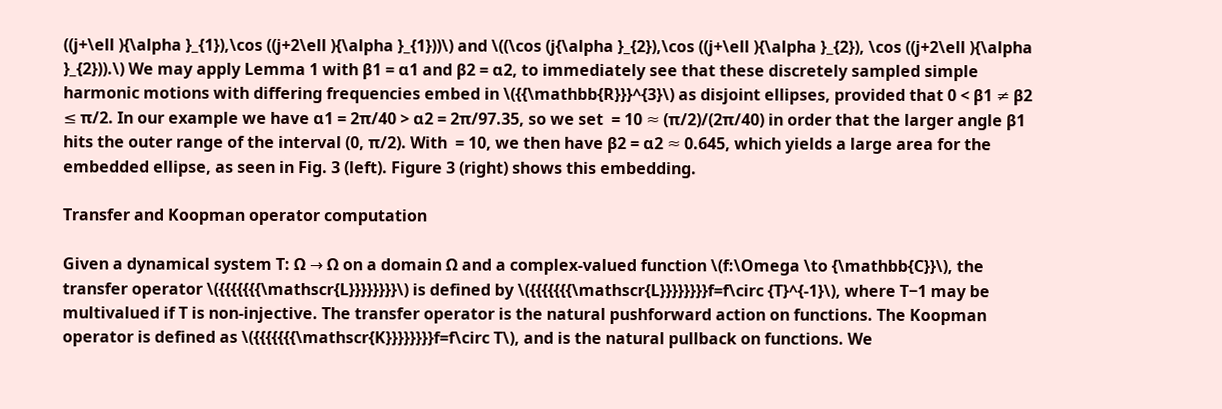((j+\ell ){\alpha }_{1}),\cos ((j+2\ell ){\alpha }_{1}))\) and \((\cos (j{\alpha }_{2}),\cos ((j+\ell ){\alpha }_{2}), \cos ((j+2\ell ){\alpha }_{2})).\) We may apply Lemma 1 with β1 = α1 and β2 = α2, to immediately see that these discretely sampled simple harmonic motions with differing frequencies embed in \({{\mathbb{R}}}^{3}\) as disjoint ellipses, provided that 0 < β1 ≠ β2 ≤ π/2. In our example we have α1 = 2π/40 > α2 = 2π/97.35, so we set  = 10 ≈ (π/2)/(2π/40) in order that the larger angle β1 hits the outer range of the interval (0, π/2). With  = 10, we then have β2 = α2 ≈ 0.645, which yields a large area for the embedded ellipse, as seen in Fig. 3 (left). Figure 3 (right) shows this embedding.

Transfer and Koopman operator computation

Given a dynamical system T: Ω → Ω on a domain Ω and a complex-valued function \(f:\Omega \to {\mathbb{C}}\), the transfer operator \({{{{{{{\mathscr{L}}}}}}}}\) is defined by \({{{{{{{\mathscr{L}}}}}}}}f=f\circ {T}^{-1}\), where T−1 may be multivalued if T is non-injective. The transfer operator is the natural pushforward action on functions. The Koopman operator is defined as \({{{{{{{\mathscr{K}}}}}}}}f=f\circ T\), and is the natural pullback on functions. We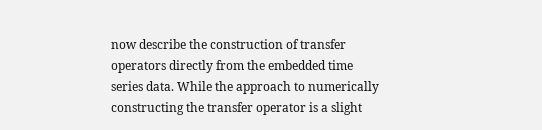now describe the construction of transfer operators directly from the embedded time series data. While the approach to numerically constructing the transfer operator is a slight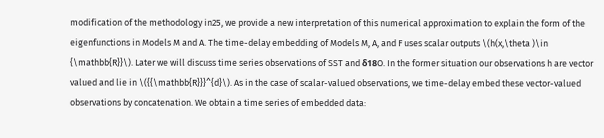modification of the methodology in25, we provide a new interpretation of this numerical approximation to explain the form of the eigenfunctions in Models M and A. The time-delay embedding of Models M, A, and F uses scalar outputs \(h(x,\theta )\in {\mathbb{R}}\). Later we will discuss time series observations of SST and δ18O. In the former situation our observations h are vector valued and lie in \({{\mathbb{R}}}^{d}\). As in the case of scalar-valued observations, we time-delay embed these vector-valued observations by concatenation. We obtain a time series of embedded data: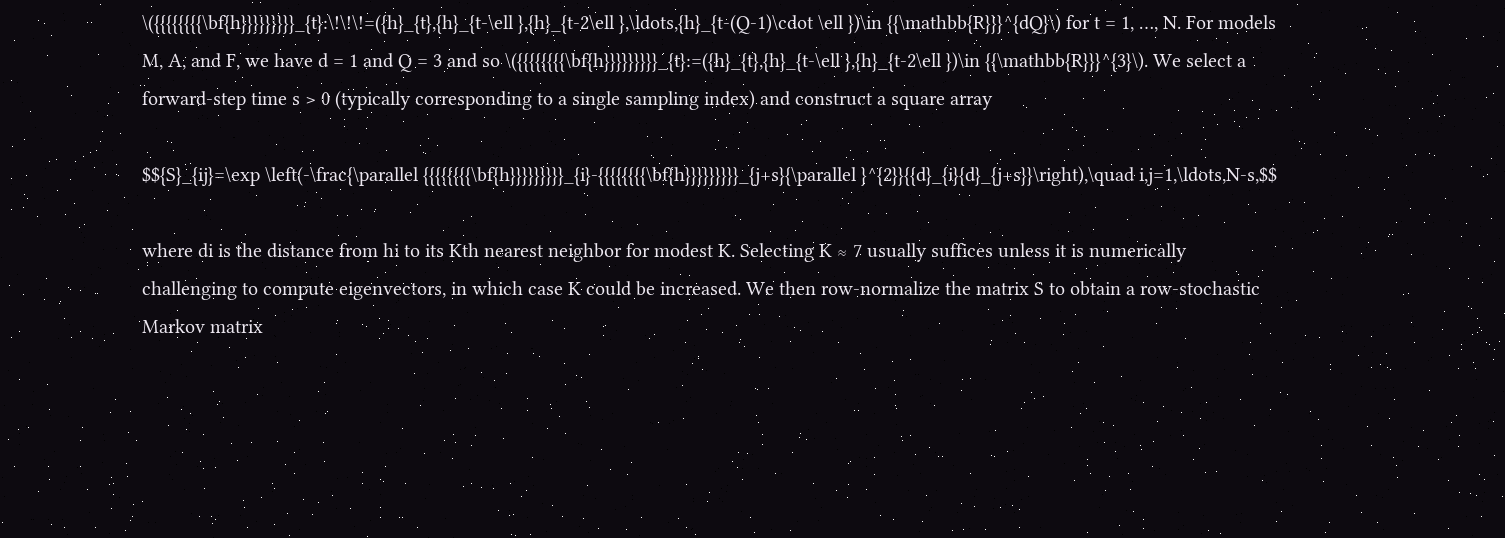\({{{{{{{{\bf{h}}}}}}}}}_{t}:\!\!\!=({h}_{t},{h}_{t-\ell },{h}_{t-2\ell },\ldots,{h}_{t-(Q-1)\cdot \ell })\in {{\mathbb{R}}}^{dQ}\) for t = 1, …, N. For models M, A, and F, we have d = 1 and Q = 3 and so \({{{{{{{{\bf{h}}}}}}}}}_{t}:=({h}_{t},{h}_{t-\ell },{h}_{t-2\ell })\in {{\mathbb{R}}}^{3}\). We select a forward-step time s > 0 (typically corresponding to a single sampling index) and construct a square array

$${S}_{ij}=\exp \left(-\frac{\parallel {{{{{{{{\bf{h}}}}}}}}}_{i}-{{{{{{{{\bf{h}}}}}}}}}_{j+s}{\parallel }^{2}}{{d}_{i}{d}_{j+s}}\right),\quad i,j=1,\ldots,N-s,$$

where di is the distance from hi to its Kth nearest neighbor for modest K. Selecting K ≈ 7 usually suffices unless it is numerically challenging to compute eigenvectors, in which case K could be increased. We then row-normalize the matrix S to obtain a row-stochastic Markov matrix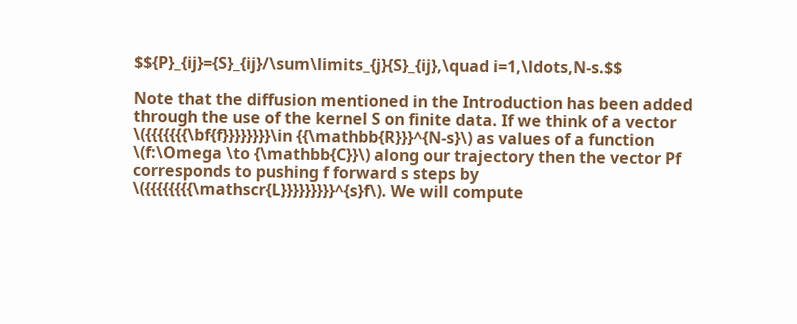$${P}_{ij}={S}_{ij}/\sum\limits_{j}{S}_{ij},\quad i=1,\ldots,N-s.$$

Note that the diffusion mentioned in the Introduction has been added through the use of the kernel S on finite data. If we think of a vector \({{{{{{{\bf{f}}}}}}}}\in {{\mathbb{R}}}^{N-s}\) as values of a function \(f:\Omega \to {\mathbb{C}}\) along our trajectory then the vector Pf corresponds to pushing f forward s steps by \({{{{{{{{\mathscr{L}}}}}}}}}^{s}f\). We will compute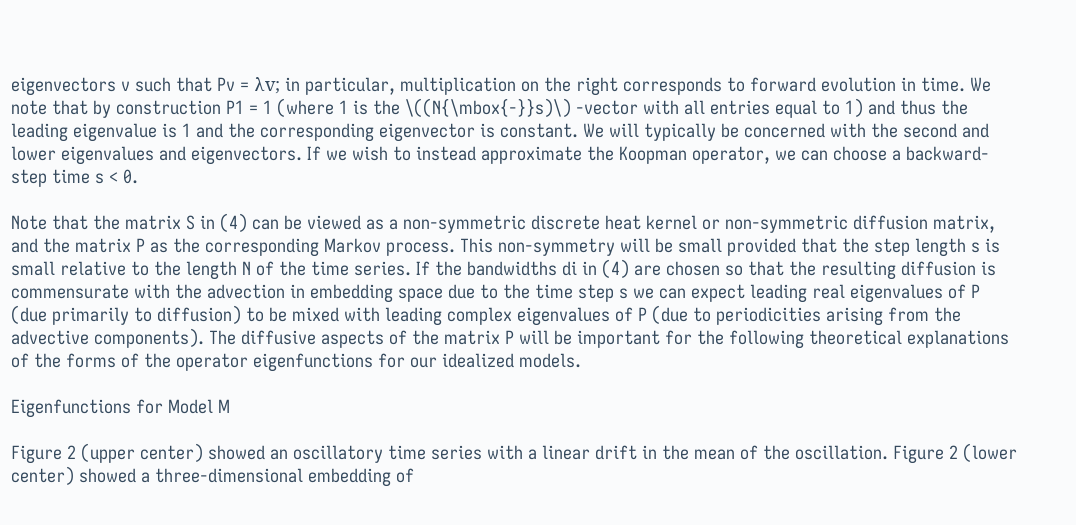eigenvectors v such that Pv = λv; in particular, multiplication on the right corresponds to forward evolution in time. We note that by construction P1 = 1 (where 1 is the \((N{\mbox{-}}s)\) -vector with all entries equal to 1) and thus the leading eigenvalue is 1 and the corresponding eigenvector is constant. We will typically be concerned with the second and lower eigenvalues and eigenvectors. If we wish to instead approximate the Koopman operator, we can choose a backward-step time s < 0.

Note that the matrix S in (4) can be viewed as a non-symmetric discrete heat kernel or non-symmetric diffusion matrix, and the matrix P as the corresponding Markov process. This non-symmetry will be small provided that the step length s is small relative to the length N of the time series. If the bandwidths di in (4) are chosen so that the resulting diffusion is commensurate with the advection in embedding space due to the time step s we can expect leading real eigenvalues of P (due primarily to diffusion) to be mixed with leading complex eigenvalues of P (due to periodicities arising from the advective components). The diffusive aspects of the matrix P will be important for the following theoretical explanations of the forms of the operator eigenfunctions for our idealized models.

Eigenfunctions for Model M

Figure 2 (upper center) showed an oscillatory time series with a linear drift in the mean of the oscillation. Figure 2 (lower center) showed a three-dimensional embedding of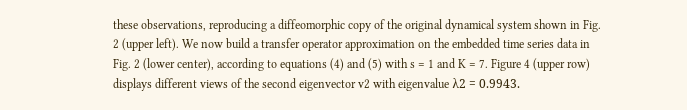these observations, reproducing a diffeomorphic copy of the original dynamical system shown in Fig. 2 (upper left). We now build a transfer operator approximation on the embedded time series data in Fig. 2 (lower center), according to equations (4) and (5) with s = 1 and K = 7. Figure 4 (upper row) displays different views of the second eigenvector v2 with eigenvalue λ2 = 0.9943.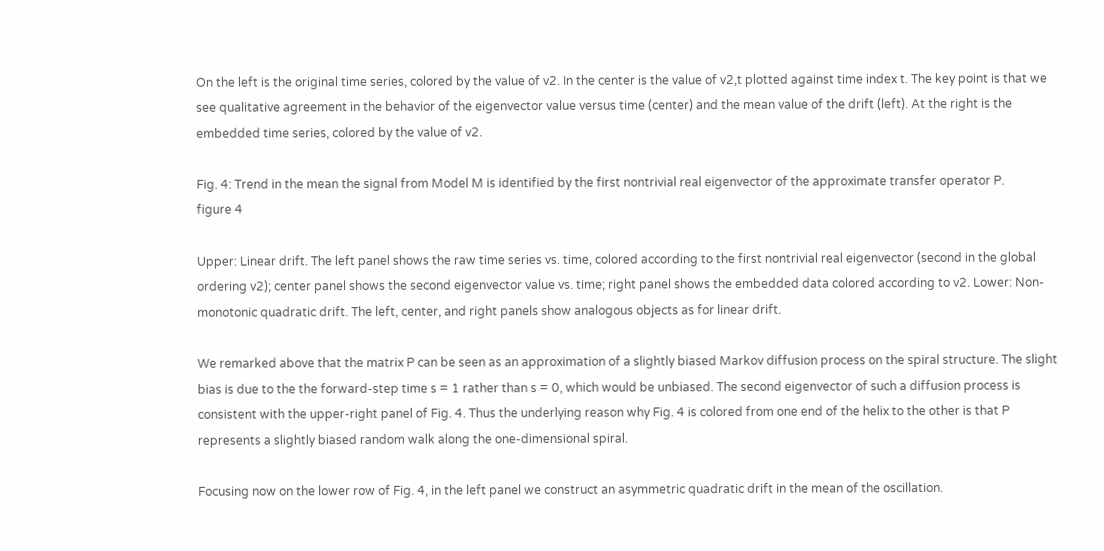On the left is the original time series, colored by the value of v2. In the center is the value of v2,t plotted against time index t. The key point is that we see qualitative agreement in the behavior of the eigenvector value versus time (center) and the mean value of the drift (left). At the right is the embedded time series, colored by the value of v2.

Fig. 4: Trend in the mean the signal from Model M is identified by the first nontrivial real eigenvector of the approximate transfer operator P.
figure 4

Upper: Linear drift. The left panel shows the raw time series vs. time, colored according to the first nontrivial real eigenvector (second in the global ordering v2); center panel shows the second eigenvector value vs. time; right panel shows the embedded data colored according to v2. Lower: Non-monotonic quadratic drift. The left, center, and right panels show analogous objects as for linear drift.

We remarked above that the matrix P can be seen as an approximation of a slightly biased Markov diffusion process on the spiral structure. The slight bias is due to the the forward-step time s = 1 rather than s = 0, which would be unbiased. The second eigenvector of such a diffusion process is consistent with the upper-right panel of Fig. 4. Thus the underlying reason why Fig. 4 is colored from one end of the helix to the other is that P represents a slightly biased random walk along the one-dimensional spiral.

Focusing now on the lower row of Fig. 4, in the left panel we construct an asymmetric quadratic drift in the mean of the oscillation.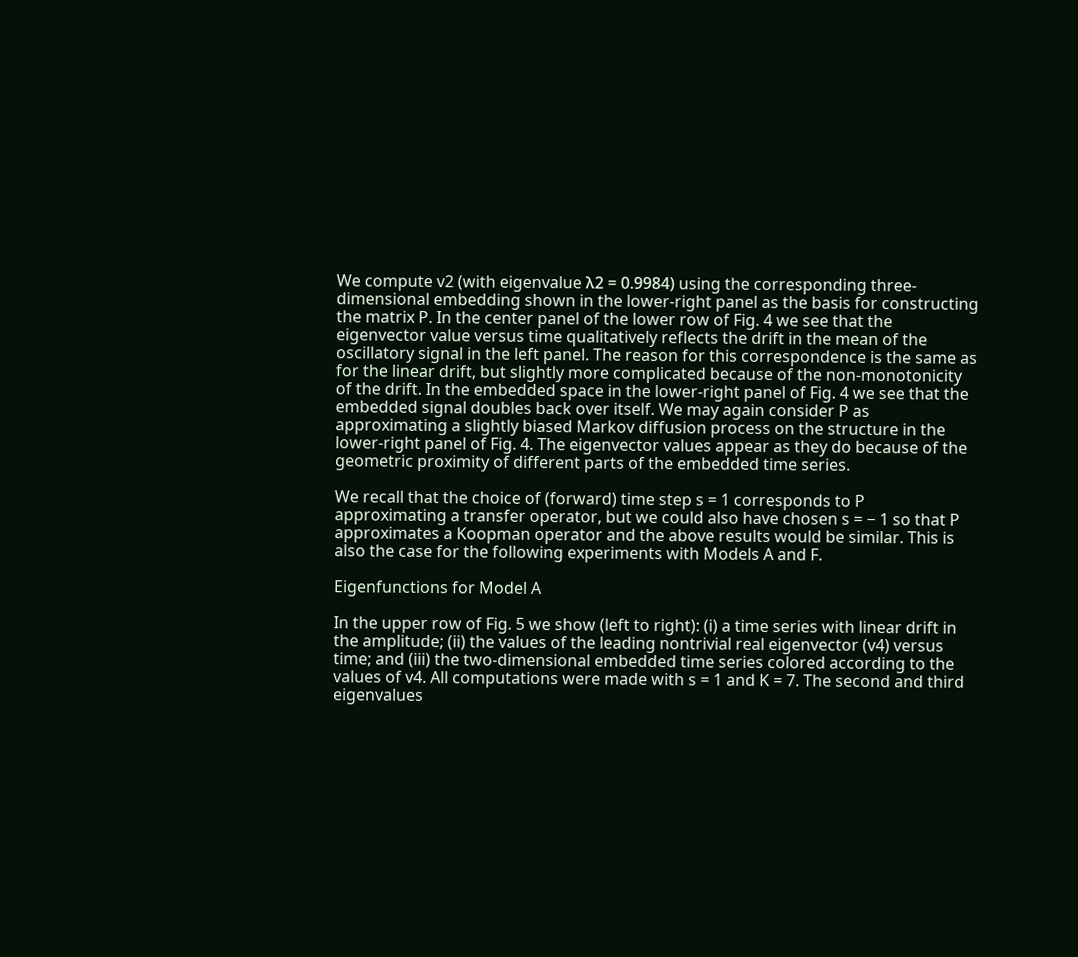We compute v2 (with eigenvalue λ2 = 0.9984) using the corresponding three-dimensional embedding shown in the lower-right panel as the basis for constructing the matrix P. In the center panel of the lower row of Fig. 4 we see that the eigenvector value versus time qualitatively reflects the drift in the mean of the oscillatory signal in the left panel. The reason for this correspondence is the same as for the linear drift, but slightly more complicated because of the non-monotonicity of the drift. In the embedded space in the lower-right panel of Fig. 4 we see that the embedded signal doubles back over itself. We may again consider P as approximating a slightly biased Markov diffusion process on the structure in the lower-right panel of Fig. 4. The eigenvector values appear as they do because of the geometric proximity of different parts of the embedded time series.

We recall that the choice of (forward) time step s = 1 corresponds to P approximating a transfer operator, but we could also have chosen s = − 1 so that P approximates a Koopman operator and the above results would be similar. This is also the case for the following experiments with Models A and F.

Eigenfunctions for Model A

In the upper row of Fig. 5 we show (left to right): (i) a time series with linear drift in the amplitude; (ii) the values of the leading nontrivial real eigenvector (v4) versus time; and (iii) the two-dimensional embedded time series colored according to the values of v4. All computations were made with s = 1 and K = 7. The second and third eigenvalues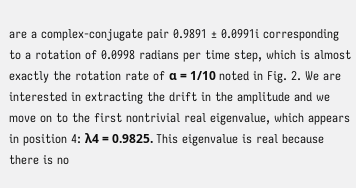are a complex-conjugate pair 0.9891 ± 0.0991i corresponding to a rotation of 0.0998 radians per time step, which is almost exactly the rotation rate of α = 1/10 noted in Fig. 2. We are interested in extracting the drift in the amplitude and we move on to the first nontrivial real eigenvalue, which appears in position 4: λ4 = 0.9825. This eigenvalue is real because there is no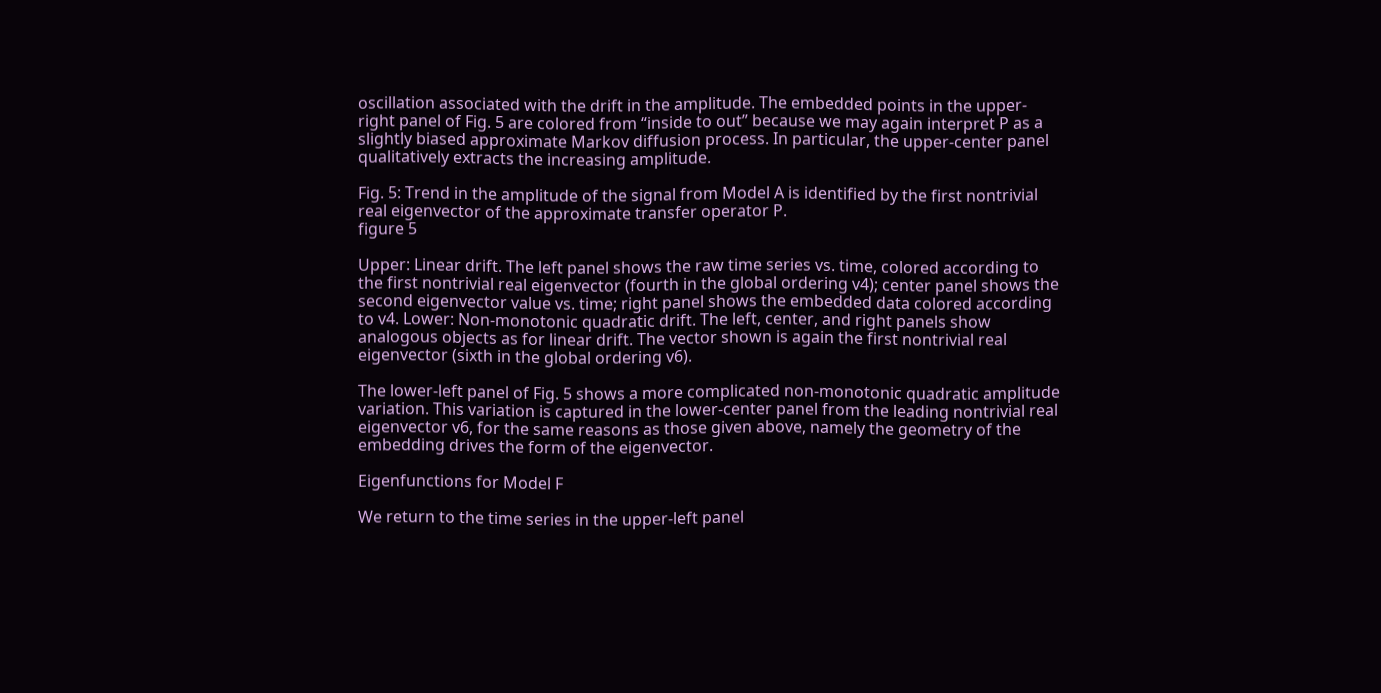oscillation associated with the drift in the amplitude. The embedded points in the upper-right panel of Fig. 5 are colored from “inside to out” because we may again interpret P as a slightly biased approximate Markov diffusion process. In particular, the upper-center panel qualitatively extracts the increasing amplitude.

Fig. 5: Trend in the amplitude of the signal from Model A is identified by the first nontrivial real eigenvector of the approximate transfer operator P.
figure 5

Upper: Linear drift. The left panel shows the raw time series vs. time, colored according to the first nontrivial real eigenvector (fourth in the global ordering v4); center panel shows the second eigenvector value vs. time; right panel shows the embedded data colored according to v4. Lower: Non-monotonic quadratic drift. The left, center, and right panels show analogous objects as for linear drift. The vector shown is again the first nontrivial real eigenvector (sixth in the global ordering v6).

The lower-left panel of Fig. 5 shows a more complicated non-monotonic quadratic amplitude variation. This variation is captured in the lower-center panel from the leading nontrivial real eigenvector v6, for the same reasons as those given above, namely the geometry of the embedding drives the form of the eigenvector.

Eigenfunctions for Model F

We return to the time series in the upper-left panel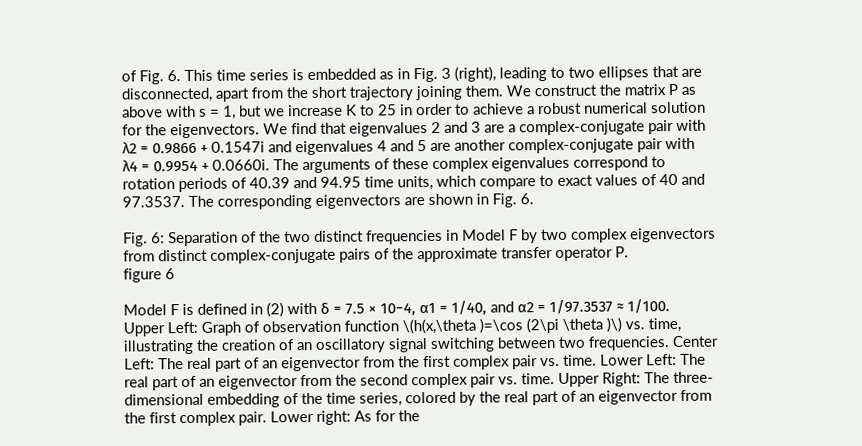of Fig. 6. This time series is embedded as in Fig. 3 (right), leading to two ellipses that are disconnected, apart from the short trajectory joining them. We construct the matrix P as above with s = 1, but we increase K to 25 in order to achieve a robust numerical solution for the eigenvectors. We find that eigenvalues 2 and 3 are a complex-conjugate pair with λ2 = 0.9866 + 0.1547i and eigenvalues 4 and 5 are another complex-conjugate pair with λ4 = 0.9954 + 0.0660i. The arguments of these complex eigenvalues correspond to rotation periods of 40.39 and 94.95 time units, which compare to exact values of 40 and 97.3537. The corresponding eigenvectors are shown in Fig. 6.

Fig. 6: Separation of the two distinct frequencies in Model F by two complex eigenvectors from distinct complex-conjugate pairs of the approximate transfer operator P.
figure 6

Model F is defined in (2) with δ = 7.5 × 10−4, α1 = 1/40, and α2 = 1/97.3537 ≈ 1/100. Upper Left: Graph of observation function \(h(x,\theta )=\cos (2\pi \theta )\) vs. time, illustrating the creation of an oscillatory signal switching between two frequencies. Center Left: The real part of an eigenvector from the first complex pair vs. time. Lower Left: The real part of an eigenvector from the second complex pair vs. time. Upper Right: The three-dimensional embedding of the time series, colored by the real part of an eigenvector from the first complex pair. Lower right: As for the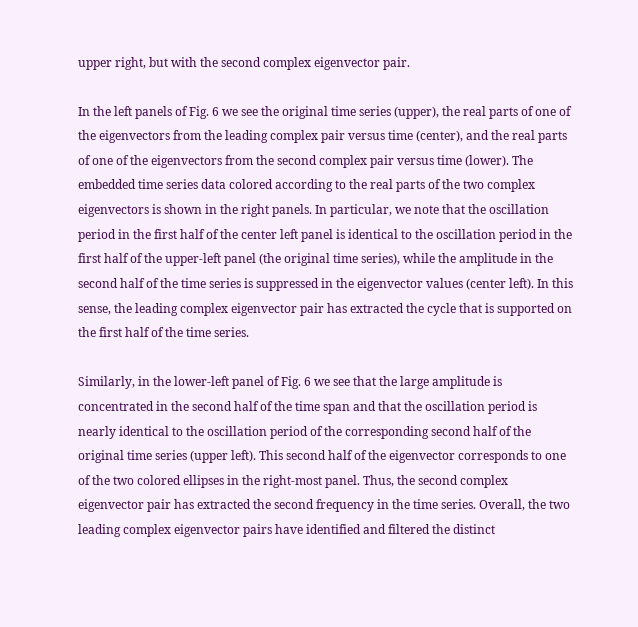upper right, but with the second complex eigenvector pair.

In the left panels of Fig. 6 we see the original time series (upper), the real parts of one of the eigenvectors from the leading complex pair versus time (center), and the real parts of one of the eigenvectors from the second complex pair versus time (lower). The embedded time series data colored according to the real parts of the two complex eigenvectors is shown in the right panels. In particular, we note that the oscillation period in the first half of the center left panel is identical to the oscillation period in the first half of the upper-left panel (the original time series), while the amplitude in the second half of the time series is suppressed in the eigenvector values (center left). In this sense, the leading complex eigenvector pair has extracted the cycle that is supported on the first half of the time series.

Similarly, in the lower-left panel of Fig. 6 we see that the large amplitude is concentrated in the second half of the time span and that the oscillation period is nearly identical to the oscillation period of the corresponding second half of the original time series (upper left). This second half of the eigenvector corresponds to one of the two colored ellipses in the right-most panel. Thus, the second complex eigenvector pair has extracted the second frequency in the time series. Overall, the two leading complex eigenvector pairs have identified and filtered the distinct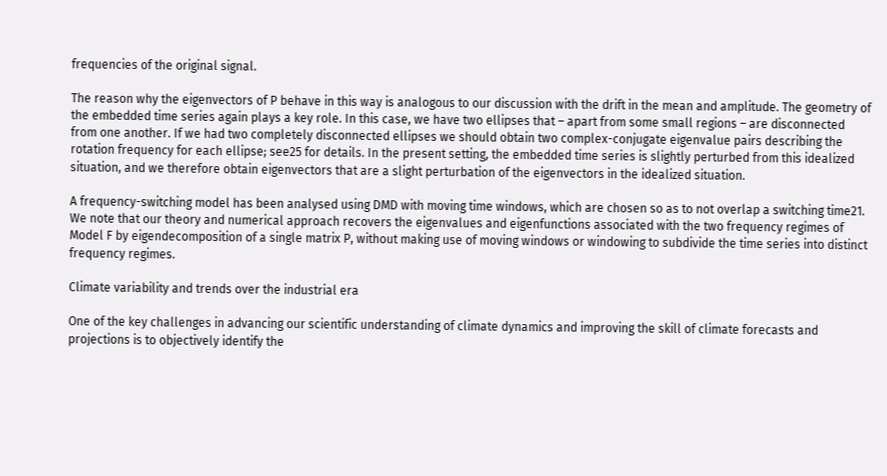frequencies of the original signal.

The reason why the eigenvectors of P behave in this way is analogous to our discussion with the drift in the mean and amplitude. The geometry of the embedded time series again plays a key role. In this case, we have two ellipses that – apart from some small regions – are disconnected from one another. If we had two completely disconnected ellipses we should obtain two complex-conjugate eigenvalue pairs describing the rotation frequency for each ellipse; see25 for details. In the present setting, the embedded time series is slightly perturbed from this idealized situation, and we therefore obtain eigenvectors that are a slight perturbation of the eigenvectors in the idealized situation.

A frequency-switching model has been analysed using DMD with moving time windows, which are chosen so as to not overlap a switching time21. We note that our theory and numerical approach recovers the eigenvalues and eigenfunctions associated with the two frequency regimes of Model F by eigendecomposition of a single matrix P, without making use of moving windows or windowing to subdivide the time series into distinct frequency regimes.

Climate variability and trends over the industrial era

One of the key challenges in advancing our scientific understanding of climate dynamics and improving the skill of climate forecasts and projections is to objectively identify the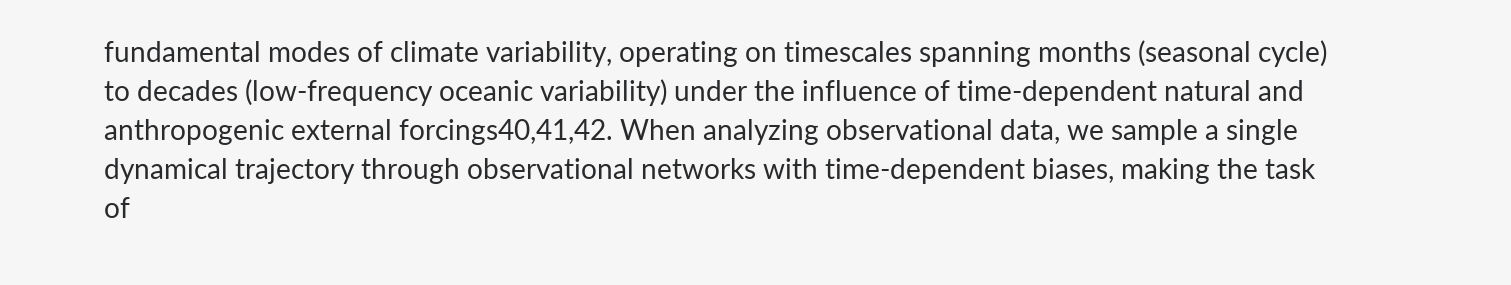fundamental modes of climate variability, operating on timescales spanning months (seasonal cycle) to decades (low-frequency oceanic variability) under the influence of time-dependent natural and anthropogenic external forcings40,41,42. When analyzing observational data, we sample a single dynamical trajectory through observational networks with time-dependent biases, making the task of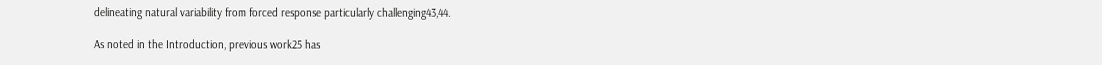delineating natural variability from forced response particularly challenging43,44.

As noted in the Introduction, previous work25 has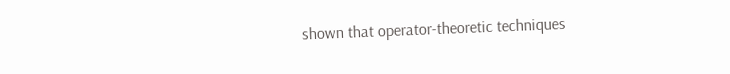shown that operator-theoretic techniques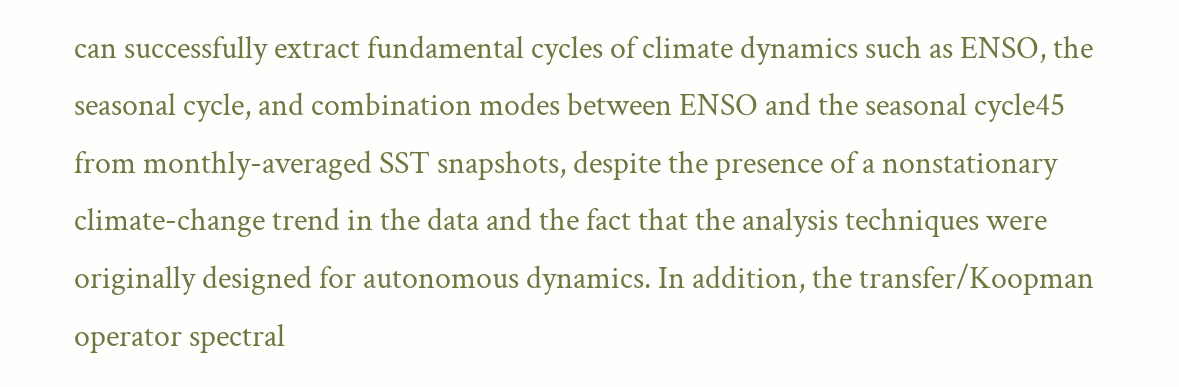can successfully extract fundamental cycles of climate dynamics such as ENSO, the seasonal cycle, and combination modes between ENSO and the seasonal cycle45 from monthly-averaged SST snapshots, despite the presence of a nonstationary climate-change trend in the data and the fact that the analysis techniques were originally designed for autonomous dynamics. In addition, the transfer/Koopman operator spectral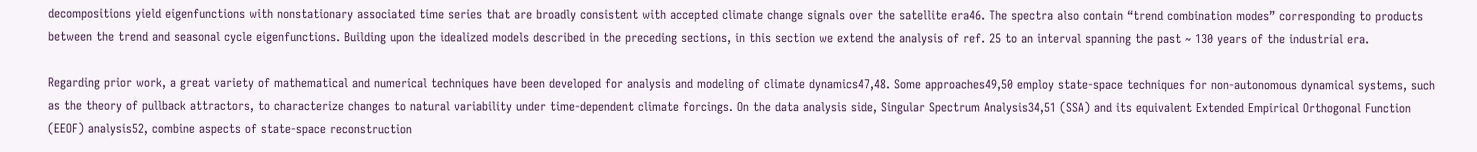decompositions yield eigenfunctions with nonstationary associated time series that are broadly consistent with accepted climate change signals over the satellite era46. The spectra also contain “trend combination modes” corresponding to products between the trend and seasonal cycle eigenfunctions. Building upon the idealized models described in the preceding sections, in this section we extend the analysis of ref. 25 to an interval spanning the past ~ 130 years of the industrial era.

Regarding prior work, a great variety of mathematical and numerical techniques have been developed for analysis and modeling of climate dynamics47,48. Some approaches49,50 employ state-space techniques for non-autonomous dynamical systems, such as the theory of pullback attractors, to characterize changes to natural variability under time-dependent climate forcings. On the data analysis side, Singular Spectrum Analysis34,51 (SSA) and its equivalent Extended Empirical Orthogonal Function (EEOF) analysis52, combine aspects of state-space reconstruction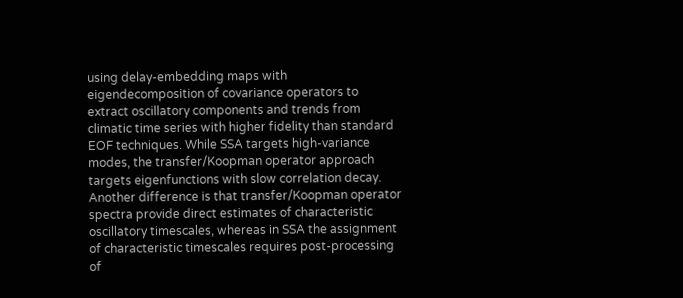using delay-embedding maps with eigendecomposition of covariance operators to extract oscillatory components and trends from climatic time series with higher fidelity than standard EOF techniques. While SSA targets high-variance modes, the transfer/Koopman operator approach targets eigenfunctions with slow correlation decay. Another difference is that transfer/Koopman operator spectra provide direct estimates of characteristic oscillatory timescales, whereas in SSA the assignment of characteristic timescales requires post-processing of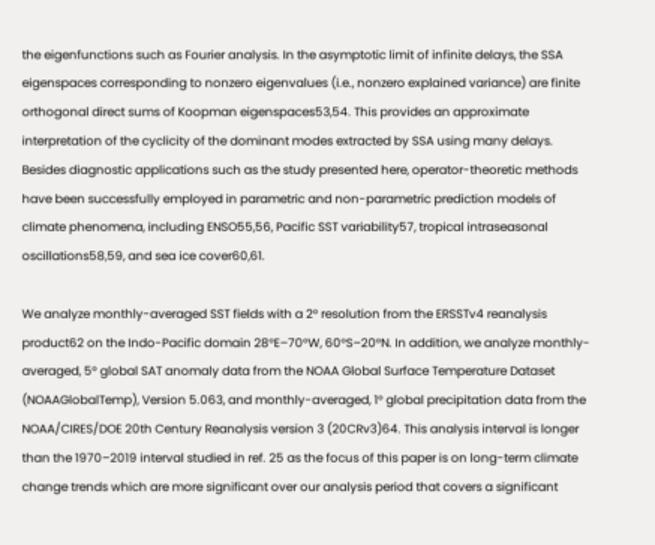the eigenfunctions such as Fourier analysis. In the asymptotic limit of infinite delays, the SSA eigenspaces corresponding to nonzero eigenvalues (i.e., nonzero explained variance) are finite orthogonal direct sums of Koopman eigenspaces53,54. This provides an approximate interpretation of the cyclicity of the dominant modes extracted by SSA using many delays. Besides diagnostic applications such as the study presented here, operator-theoretic methods have been successfully employed in parametric and non-parametric prediction models of climate phenomena, including ENSO55,56, Pacific SST variability57, tropical intraseasonal oscillations58,59, and sea ice cover60,61.

We analyze monthly-averaged SST fields with a 2° resolution from the ERSSTv4 reanalysis product62 on the Indo-Pacific domain 28°E–70°W, 60°S–20°N. In addition, we analyze monthly-averaged, 5° global SAT anomaly data from the NOAA Global Surface Temperature Dataset (NOAAGlobalTemp), Version 5.063, and monthly-averaged, 1° global precipitation data from the NOAA/CIRES/DOE 20th Century Reanalysis version 3 (20CRv3)64. This analysis interval is longer than the 1970–2019 interval studied in ref. 25 as the focus of this paper is on long-term climate change trends which are more significant over our analysis period that covers a significant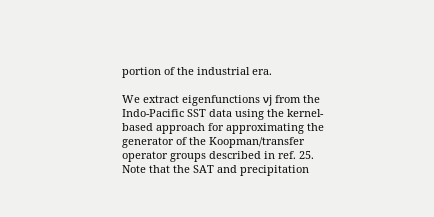portion of the industrial era.

We extract eigenfunctions νj from the Indo-Pacific SST data using the kernel-based approach for approximating the generator of the Koopman/transfer operator groups described in ref. 25. Note that the SAT and precipitation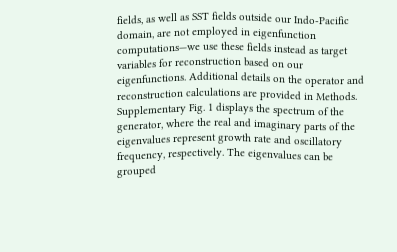fields, as well as SST fields outside our Indo-Pacific domain, are not employed in eigenfunction computations—we use these fields instead as target variables for reconstruction based on our eigenfunctions. Additional details on the operator and reconstruction calculations are provided in Methods. Supplementary Fig. 1 displays the spectrum of the generator, where the real and imaginary parts of the eigenvalues represent growth rate and oscillatory frequency, respectively. The eigenvalues can be grouped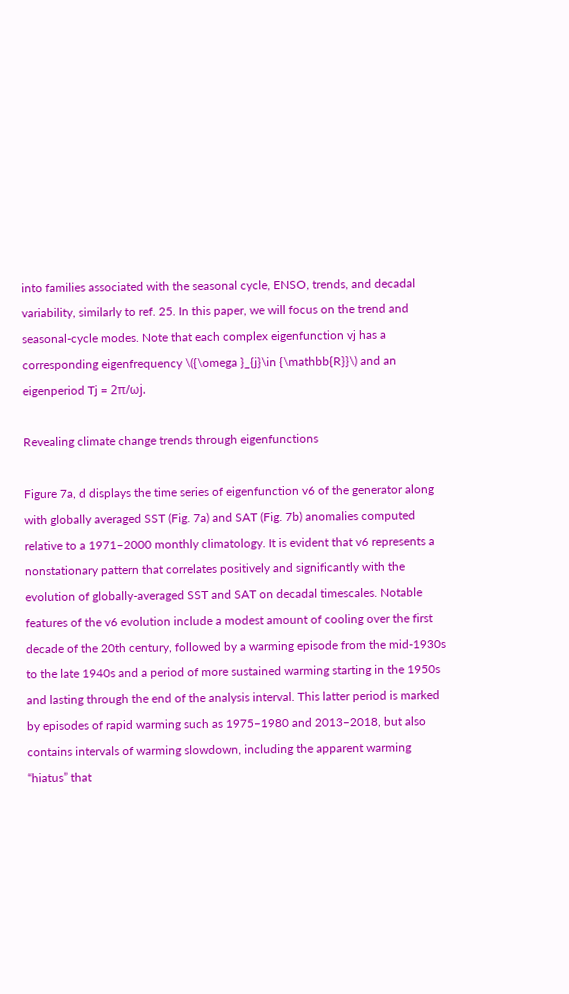into families associated with the seasonal cycle, ENSO, trends, and decadal variability, similarly to ref. 25. In this paper, we will focus on the trend and seasonal-cycle modes. Note that each complex eigenfunction vj has a corresponding eigenfrequency \({\omega }_{j}\in {\mathbb{R}}\) and an eigenperiod Tj = 2π/ωj.

Revealing climate change trends through eigenfunctions

Figure 7a, d displays the time series of eigenfunction v6 of the generator along with globally averaged SST (Fig. 7a) and SAT (Fig. 7b) anomalies computed relative to a 1971–2000 monthly climatology. It is evident that v6 represents a nonstationary pattern that correlates positively and significantly with the evolution of globally-averaged SST and SAT on decadal timescales. Notable features of the v6 evolution include a modest amount of cooling over the first decade of the 20th century, followed by a warming episode from the mid-1930s to the late 1940s and a period of more sustained warming starting in the 1950s and lasting through the end of the analysis interval. This latter period is marked by episodes of rapid warming such as 1975–1980 and 2013–2018, but also contains intervals of warming slowdown, including the apparent warming “hiatus” that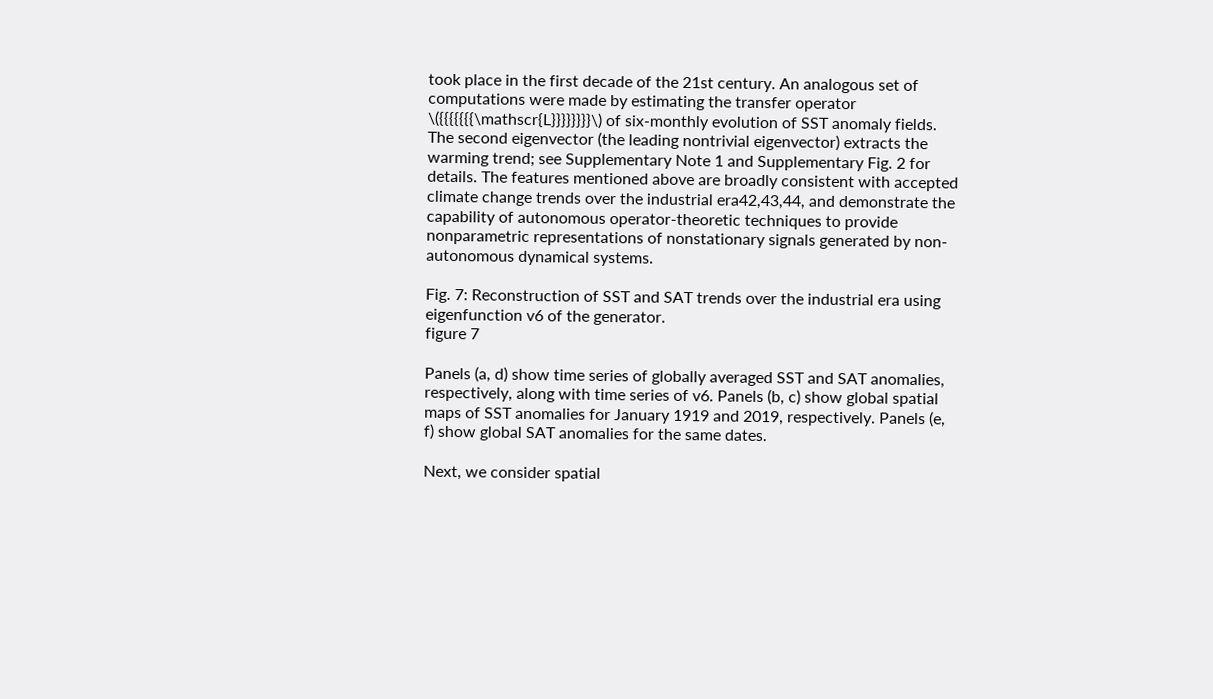took place in the first decade of the 21st century. An analogous set of computations were made by estimating the transfer operator \({{{{{{{\mathscr{L}}}}}}}}\) of six-monthly evolution of SST anomaly fields. The second eigenvector (the leading nontrivial eigenvector) extracts the warming trend; see Supplementary Note 1 and Supplementary Fig. 2 for details. The features mentioned above are broadly consistent with accepted climate change trends over the industrial era42,43,44, and demonstrate the capability of autonomous operator-theoretic techniques to provide nonparametric representations of nonstationary signals generated by non-autonomous dynamical systems.

Fig. 7: Reconstruction of SST and SAT trends over the industrial era using eigenfunction v6 of the generator.
figure 7

Panels (a, d) show time series of globally averaged SST and SAT anomalies, respectively, along with time series of v6. Panels (b, c) show global spatial maps of SST anomalies for January 1919 and 2019, respectively. Panels (e, f) show global SAT anomalies for the same dates.

Next, we consider spatial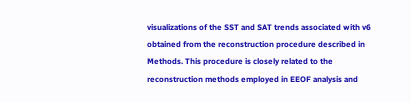visualizations of the SST and SAT trends associated with v6 obtained from the reconstruction procedure described in Methods. This procedure is closely related to the reconstruction methods employed in EEOF analysis and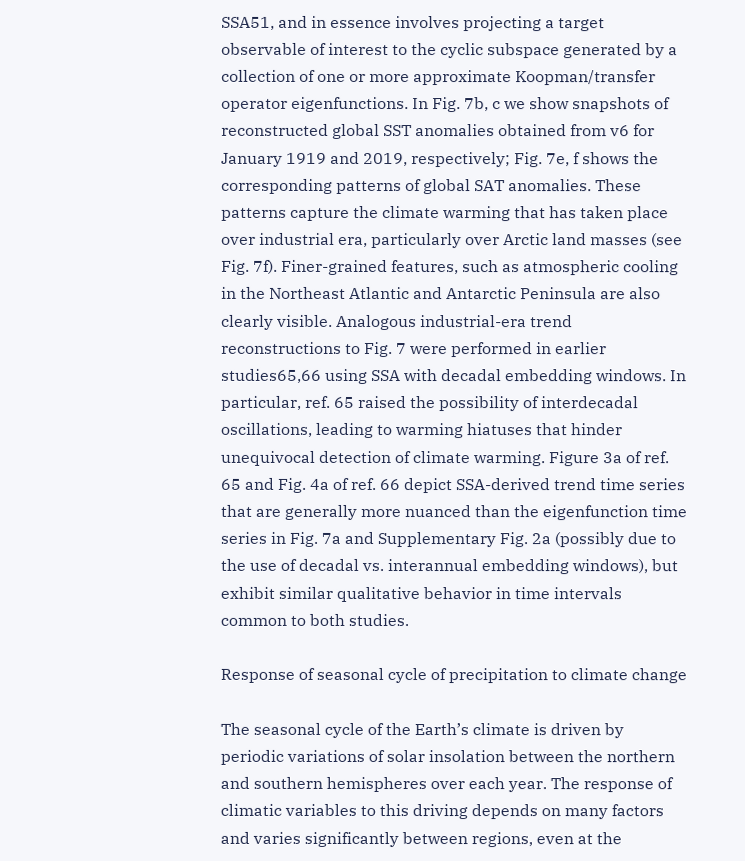SSA51, and in essence involves projecting a target observable of interest to the cyclic subspace generated by a collection of one or more approximate Koopman/transfer operator eigenfunctions. In Fig. 7b, c we show snapshots of reconstructed global SST anomalies obtained from v6 for January 1919 and 2019, respectively; Fig. 7e, f shows the corresponding patterns of global SAT anomalies. These patterns capture the climate warming that has taken place over industrial era, particularly over Arctic land masses (see Fig. 7f). Finer-grained features, such as atmospheric cooling in the Northeast Atlantic and Antarctic Peninsula are also clearly visible. Analogous industrial-era trend reconstructions to Fig. 7 were performed in earlier studies65,66 using SSA with decadal embedding windows. In particular, ref. 65 raised the possibility of interdecadal oscillations, leading to warming hiatuses that hinder unequivocal detection of climate warming. Figure 3a of ref. 65 and Fig. 4a of ref. 66 depict SSA-derived trend time series that are generally more nuanced than the eigenfunction time series in Fig. 7a and Supplementary Fig. 2a (possibly due to the use of decadal vs. interannual embedding windows), but exhibit similar qualitative behavior in time intervals common to both studies.

Response of seasonal cycle of precipitation to climate change

The seasonal cycle of the Earth’s climate is driven by periodic variations of solar insolation between the northern and southern hemispheres over each year. The response of climatic variables to this driving depends on many factors and varies significantly between regions, even at the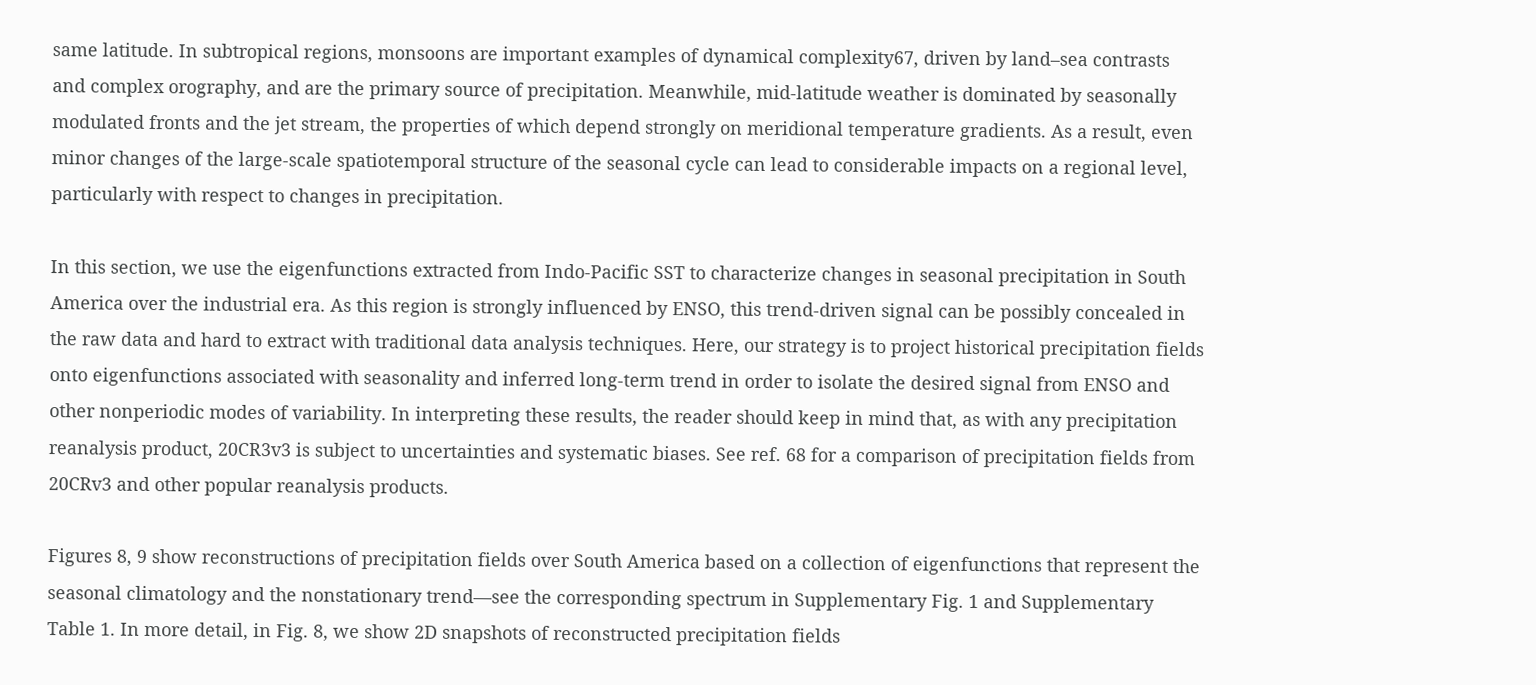same latitude. In subtropical regions, monsoons are important examples of dynamical complexity67, driven by land–sea contrasts and complex orography, and are the primary source of precipitation. Meanwhile, mid-latitude weather is dominated by seasonally modulated fronts and the jet stream, the properties of which depend strongly on meridional temperature gradients. As a result, even minor changes of the large-scale spatiotemporal structure of the seasonal cycle can lead to considerable impacts on a regional level, particularly with respect to changes in precipitation.

In this section, we use the eigenfunctions extracted from Indo-Pacific SST to characterize changes in seasonal precipitation in South America over the industrial era. As this region is strongly influenced by ENSO, this trend-driven signal can be possibly concealed in the raw data and hard to extract with traditional data analysis techniques. Here, our strategy is to project historical precipitation fields onto eigenfunctions associated with seasonality and inferred long-term trend in order to isolate the desired signal from ENSO and other nonperiodic modes of variability. In interpreting these results, the reader should keep in mind that, as with any precipitation reanalysis product, 20CR3v3 is subject to uncertainties and systematic biases. See ref. 68 for a comparison of precipitation fields from 20CRv3 and other popular reanalysis products.

Figures 8, 9 show reconstructions of precipitation fields over South America based on a collection of eigenfunctions that represent the seasonal climatology and the nonstationary trend—see the corresponding spectrum in Supplementary Fig. 1 and Supplementary Table 1. In more detail, in Fig. 8, we show 2D snapshots of reconstructed precipitation fields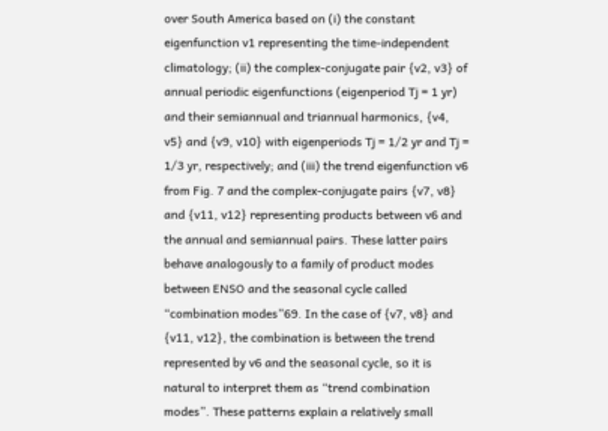over South America based on (i) the constant eigenfunction v1 representing the time-independent climatology; (ii) the complex-conjugate pair {v2, v3} of annual periodic eigenfunctions (eigenperiod Tj = 1 yr) and their semiannual and triannual harmonics, {v4, v5} and {v9, v10} with eigenperiods Tj = 1/2 yr and Tj = 1/3 yr, respectively; and (iii) the trend eigenfunction v6 from Fig. 7 and the complex-conjugate pairs {v7, v8} and {v11, v12} representing products between v6 and the annual and semiannual pairs. These latter pairs behave analogously to a family of product modes between ENSO and the seasonal cycle called “combination modes”69. In the case of {v7, v8} and {v11, v12}, the combination is between the trend represented by v6 and the seasonal cycle, so it is natural to interpret them as “trend combination modes”. These patterns explain a relatively small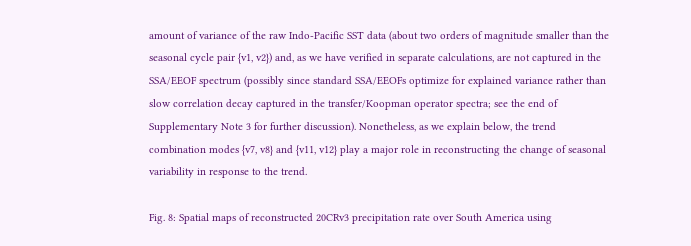amount of variance of the raw Indo-Pacific SST data (about two orders of magnitude smaller than the seasonal cycle pair {v1, v2}) and, as we have verified in separate calculations, are not captured in the SSA/EEOF spectrum (possibly since standard SSA/EEOFs optimize for explained variance rather than slow correlation decay captured in the transfer/Koopman operator spectra; see the end of Supplementary Note 3 for further discussion). Nonetheless, as we explain below, the trend combination modes {v7, v8} and {v11, v12} play a major role in reconstructing the change of seasonal variability in response to the trend.

Fig. 8: Spatial maps of reconstructed 20CRv3 precipitation rate over South America using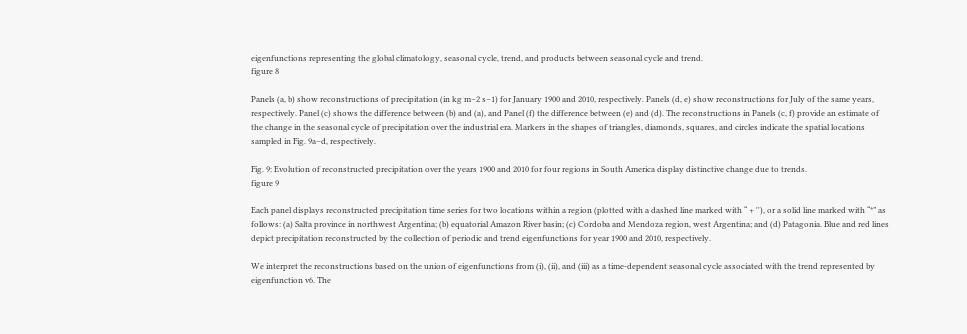eigenfunctions representing the global climatology, seasonal cycle, trend, and products between seasonal cycle and trend.
figure 8

Panels (a, b) show reconstructions of precipitation (in kg m−2 s−1) for January 1900 and 2010, respectively. Panels (d, e) show reconstructions for July of the same years, respectively. Panel (c) shows the difference between (b) and (a), and Panel (f) the difference between (e) and (d). The reconstructions in Panels (c, f) provide an estimate of the change in the seasonal cycle of precipitation over the industrial era. Markers in the shapes of triangles, diamonds, squares, and circles indicate the spatial locations sampled in Fig. 9a–d, respectively.

Fig. 9: Evolution of reconstructed precipitation over the years 1900 and 2010 for four regions in South America display distinctive change due to trends.
figure 9

Each panel displays reconstructed precipitation time series for two locations within a region (plotted with a dashed line marked with “ + ''), or a solid line marked with “*” as follows: (a) Salta province in northwest Argentina; (b) equatorial Amazon River basin; (c) Cordoba and Mendoza region, west Argentina; and (d) Patagonia. Blue and red lines depict precipitation reconstructed by the collection of periodic and trend eigenfunctions for year 1900 and 2010, respectively.

We interpret the reconstructions based on the union of eigenfunctions from (i), (ii), and (iii) as a time-dependent seasonal cycle associated with the trend represented by eigenfunction v6. The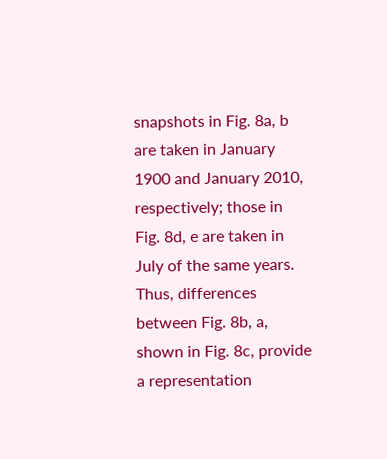snapshots in Fig. 8a, b are taken in January 1900 and January 2010, respectively; those in Fig. 8d, e are taken in July of the same years. Thus, differences between Fig. 8b, a, shown in Fig. 8c, provide a representation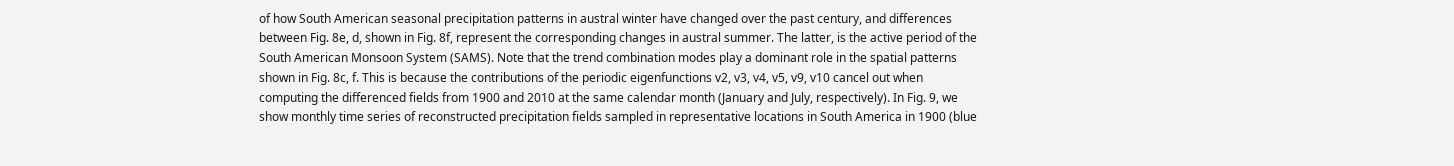of how South American seasonal precipitation patterns in austral winter have changed over the past century, and differences between Fig. 8e, d, shown in Fig. 8f, represent the corresponding changes in austral summer. The latter, is the active period of the South American Monsoon System (SAMS). Note that the trend combination modes play a dominant role in the spatial patterns shown in Fig. 8c, f. This is because the contributions of the periodic eigenfunctions v2, v3, v4, v5, v9, v10 cancel out when computing the differenced fields from 1900 and 2010 at the same calendar month (January and July, respectively). In Fig. 9, we show monthly time series of reconstructed precipitation fields sampled in representative locations in South America in 1900 (blue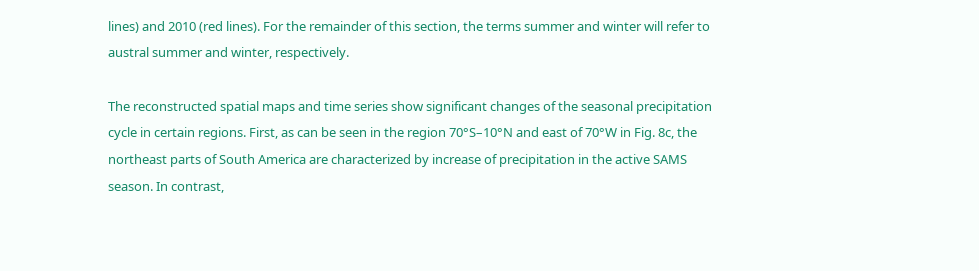lines) and 2010 (red lines). For the remainder of this section, the terms summer and winter will refer to austral summer and winter, respectively.

The reconstructed spatial maps and time series show significant changes of the seasonal precipitation cycle in certain regions. First, as can be seen in the region 70°S–10°N and east of 70°W in Fig. 8c, the northeast parts of South America are characterized by increase of precipitation in the active SAMS season. In contrast,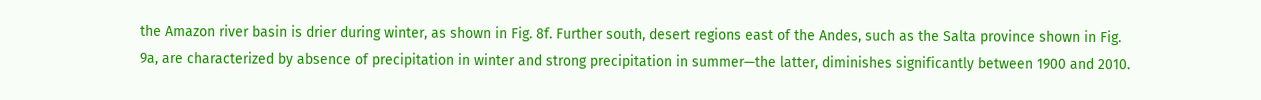the Amazon river basin is drier during winter, as shown in Fig. 8f. Further south, desert regions east of the Andes, such as the Salta province shown in Fig. 9a, are characterized by absence of precipitation in winter and strong precipitation in summer—the latter, diminishes significantly between 1900 and 2010.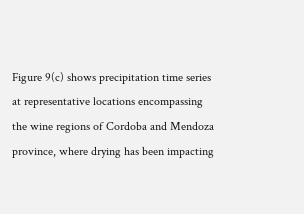Figure 9(c) shows precipitation time series at representative locations encompassing the wine regions of Cordoba and Mendoza province, where drying has been impacting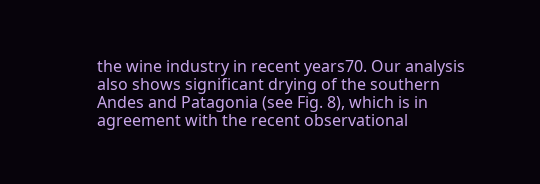the wine industry in recent years70. Our analysis also shows significant drying of the southern Andes and Patagonia (see Fig. 8), which is in agreement with the recent observational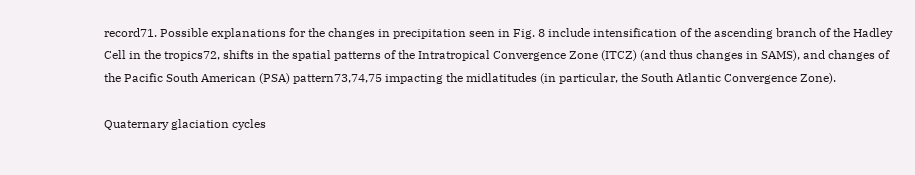record71. Possible explanations for the changes in precipitation seen in Fig. 8 include intensification of the ascending branch of the Hadley Cell in the tropics72, shifts in the spatial patterns of the Intratropical Convergence Zone (ITCZ) (and thus changes in SAMS), and changes of the Pacific South American (PSA) pattern73,74,75 impacting the midlatitudes (in particular, the South Atlantic Convergence Zone).

Quaternary glaciation cycles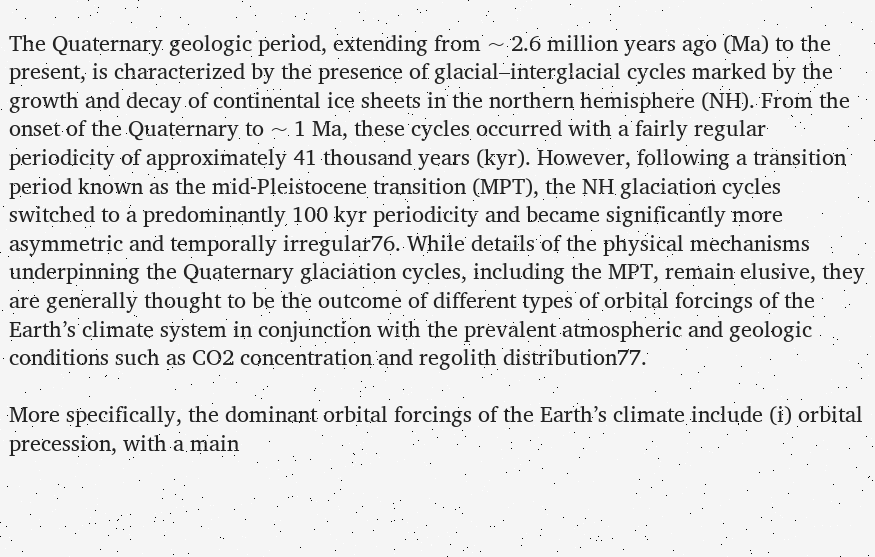The Quaternary geologic period, extending from ~ 2.6 million years ago (Ma) to the present, is characterized by the presence of glacial–interglacial cycles marked by the growth and decay of continental ice sheets in the northern hemisphere (NH). From the onset of the Quaternary to ~ 1 Ma, these cycles occurred with a fairly regular periodicity of approximately 41 thousand years (kyr). However, following a transition period known as the mid-Pleistocene transition (MPT), the NH glaciation cycles switched to a predominantly 100 kyr periodicity and became significantly more asymmetric and temporally irregular76. While details of the physical mechanisms underpinning the Quaternary glaciation cycles, including the MPT, remain elusive, they are generally thought to be the outcome of different types of orbital forcings of the Earth’s climate system in conjunction with the prevalent atmospheric and geologic conditions such as CO2 concentration and regolith distribution77.

More specifically, the dominant orbital forcings of the Earth’s climate include (i) orbital precession, with a main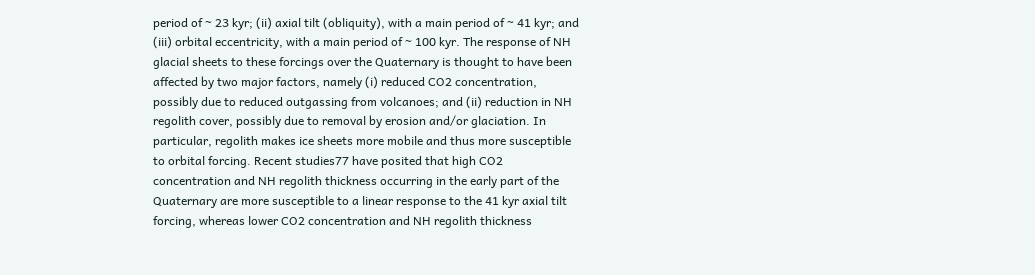period of ~ 23 kyr; (ii) axial tilt (obliquity), with a main period of ~ 41 kyr; and (iii) orbital eccentricity, with a main period of ~ 100 kyr. The response of NH glacial sheets to these forcings over the Quaternary is thought to have been affected by two major factors, namely (i) reduced CO2 concentration, possibly due to reduced outgassing from volcanoes; and (ii) reduction in NH regolith cover, possibly due to removal by erosion and/or glaciation. In particular, regolith makes ice sheets more mobile and thus more susceptible to orbital forcing. Recent studies77 have posited that high CO2 concentration and NH regolith thickness occurring in the early part of the Quaternary are more susceptible to a linear response to the 41 kyr axial tilt forcing, whereas lower CO2 concentration and NH regolith thickness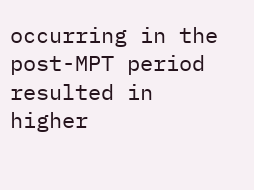occurring in the post-MPT period resulted in higher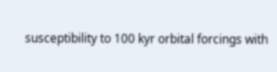susceptibility to 100 kyr orbital forcings with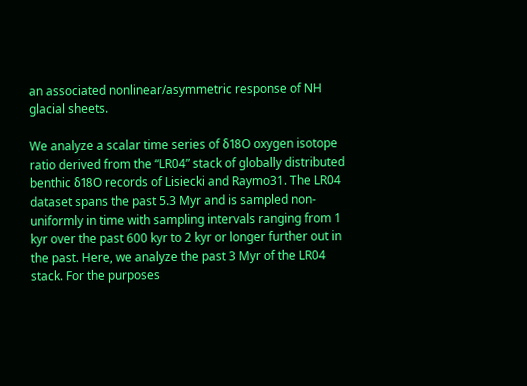an associated nonlinear/asymmetric response of NH glacial sheets.

We analyze a scalar time series of δ18O oxygen isotope ratio derived from the “LR04” stack of globally distributed benthic δ18O records of Lisiecki and Raymo31. The LR04 dataset spans the past 5.3 Myr and is sampled non-uniformly in time with sampling intervals ranging from 1 kyr over the past 600 kyr to 2 kyr or longer further out in the past. Here, we analyze the past 3 Myr of the LR04 stack. For the purposes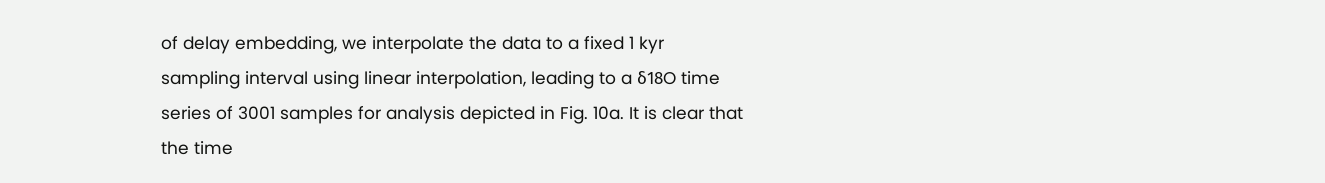of delay embedding, we interpolate the data to a fixed 1 kyr sampling interval using linear interpolation, leading to a δ18O time series of 3001 samples for analysis depicted in Fig. 10a. It is clear that the time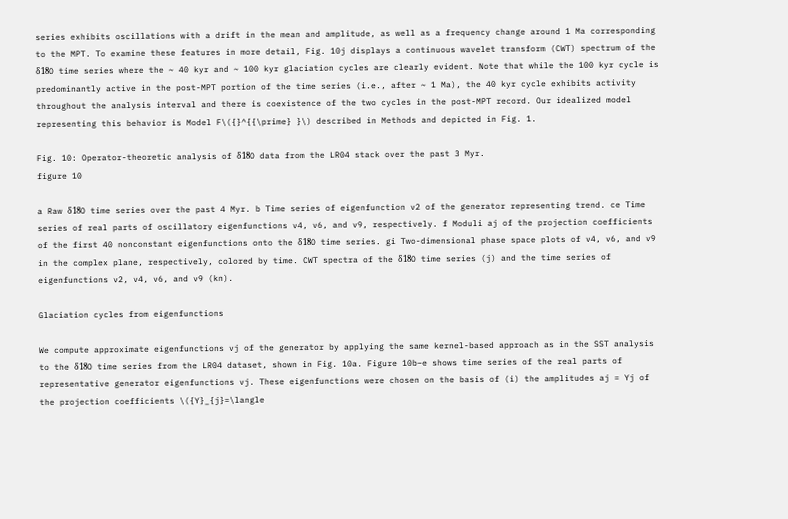series exhibits oscillations with a drift in the mean and amplitude, as well as a frequency change around 1 Ma corresponding to the MPT. To examine these features in more detail, Fig. 10j displays a continuous wavelet transform (CWT) spectrum of the δ18O time series where the ~ 40 kyr and ~ 100 kyr glaciation cycles are clearly evident. Note that while the 100 kyr cycle is predominantly active in the post-MPT portion of the time series (i.e., after ~ 1 Ma), the 40 kyr cycle exhibits activity throughout the analysis interval and there is coexistence of the two cycles in the post-MPT record. Our idealized model representing this behavior is Model F\({}^{{\prime} }\) described in Methods and depicted in Fig. 1.

Fig. 10: Operator-theoretic analysis of δ18O data from the LR04 stack over the past 3 Myr.
figure 10

a Raw δ18O time series over the past 4 Myr. b Time series of eigenfunction v2 of the generator representing trend. ce Time series of real parts of oscillatory eigenfunctions v4, v6, and v9, respectively. f Moduli aj of the projection coefficients of the first 40 nonconstant eigenfunctions onto the δ18O time series. gi Two-dimensional phase space plots of v4, v6, and v9 in the complex plane, respectively, colored by time. CWT spectra of the δ18O time series (j) and the time series of eigenfunctions v2, v4, v6, and v9 (kn).

Glaciation cycles from eigenfunctions

We compute approximate eigenfunctions vj of the generator by applying the same kernel-based approach as in the SST analysis to the δ18O time series from the LR04 dataset, shown in Fig. 10a. Figure 10b–e shows time series of the real parts of representative generator eigenfunctions vj. These eigenfunctions were chosen on the basis of (i) the amplitudes aj = Yj of the projection coefficients \({Y}_{j}=\langle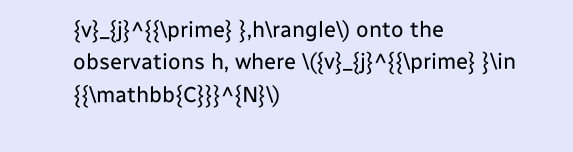{v}_{j}^{{\prime} },h\rangle\) onto the observations h, where \({v}_{j}^{{\prime} }\in {{\mathbb{C}}}^{N}\)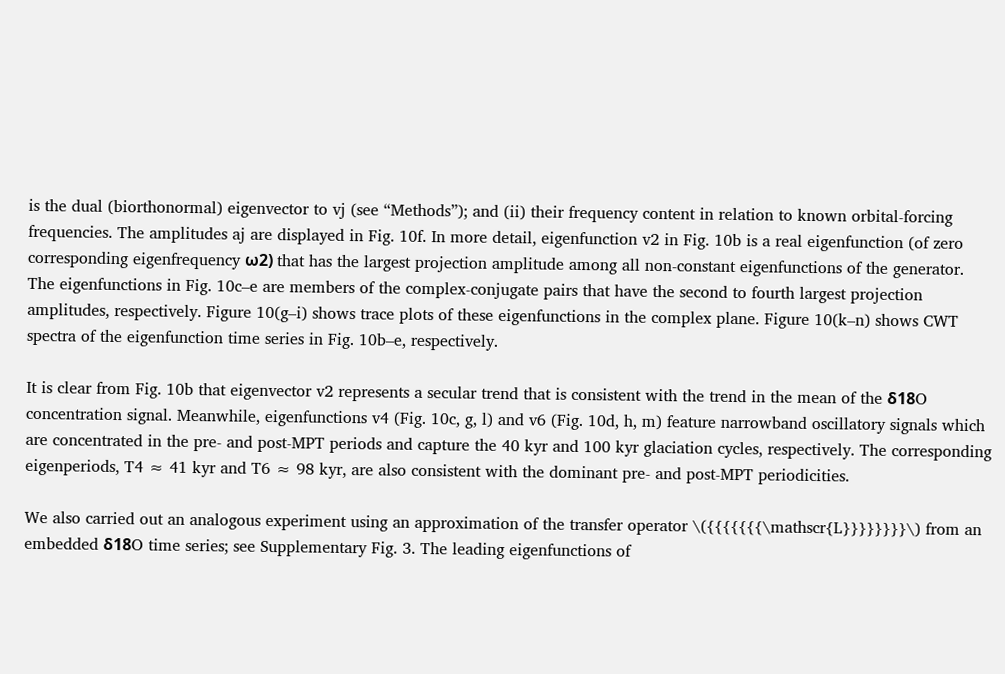is the dual (biorthonormal) eigenvector to vj (see “Methods”); and (ii) their frequency content in relation to known orbital-forcing frequencies. The amplitudes aj are displayed in Fig. 10f. In more detail, eigenfunction v2 in Fig. 10b is a real eigenfunction (of zero corresponding eigenfrequency ω2) that has the largest projection amplitude among all non-constant eigenfunctions of the generator. The eigenfunctions in Fig. 10c–e are members of the complex-conjugate pairs that have the second to fourth largest projection amplitudes, respectively. Figure 10(g–i) shows trace plots of these eigenfunctions in the complex plane. Figure 10(k–n) shows CWT spectra of the eigenfunction time series in Fig. 10b–e, respectively.

It is clear from Fig. 10b that eigenvector v2 represents a secular trend that is consistent with the trend in the mean of the δ18O concentration signal. Meanwhile, eigenfunctions v4 (Fig. 10c, g, l) and v6 (Fig. 10d, h, m) feature narrowband oscillatory signals which are concentrated in the pre- and post-MPT periods and capture the 40 kyr and 100 kyr glaciation cycles, respectively. The corresponding eigenperiods, T4 ≈ 41 kyr and T6 ≈ 98 kyr, are also consistent with the dominant pre- and post-MPT periodicities.

We also carried out an analogous experiment using an approximation of the transfer operator \({{{{{{{\mathscr{L}}}}}}}}\) from an embedded δ18O time series; see Supplementary Fig. 3. The leading eigenfunctions of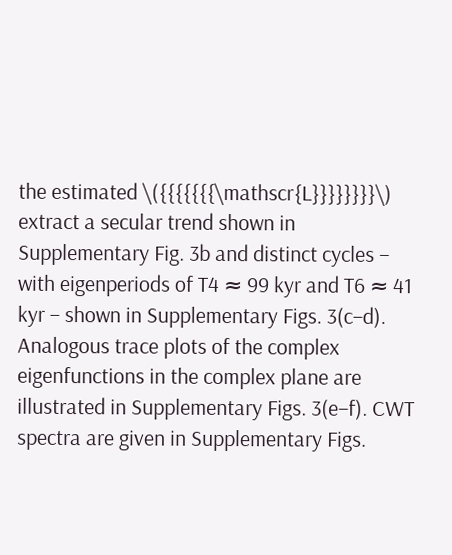the estimated \({{{{{{{\mathscr{L}}}}}}}}\) extract a secular trend shown in Supplementary Fig. 3b and distinct cycles – with eigenperiods of T4 ≈ 99 kyr and T6 ≈ 41 kyr – shown in Supplementary Figs. 3(c–d). Analogous trace plots of the complex eigenfunctions in the complex plane are illustrated in Supplementary Figs. 3(e–f). CWT spectra are given in Supplementary Figs.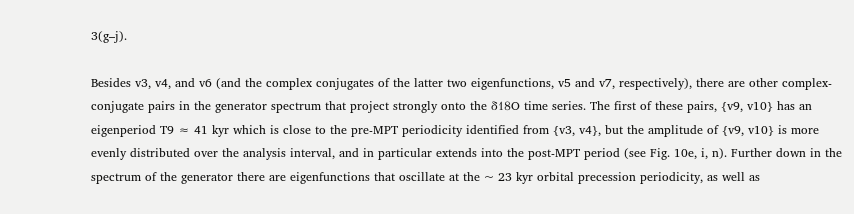3(g–j).

Besides v3, v4, and v6 (and the complex conjugates of the latter two eigenfunctions, v5 and v7, respectively), there are other complex-conjugate pairs in the generator spectrum that project strongly onto the δ18O time series. The first of these pairs, {v9, v10} has an eigenperiod T9 ≈ 41 kyr which is close to the pre-MPT periodicity identified from {v3, v4}, but the amplitude of {v9, v10} is more evenly distributed over the analysis interval, and in particular extends into the post-MPT period (see Fig. 10e, i, n). Further down in the spectrum of the generator there are eigenfunctions that oscillate at the ~ 23 kyr orbital precession periodicity, as well as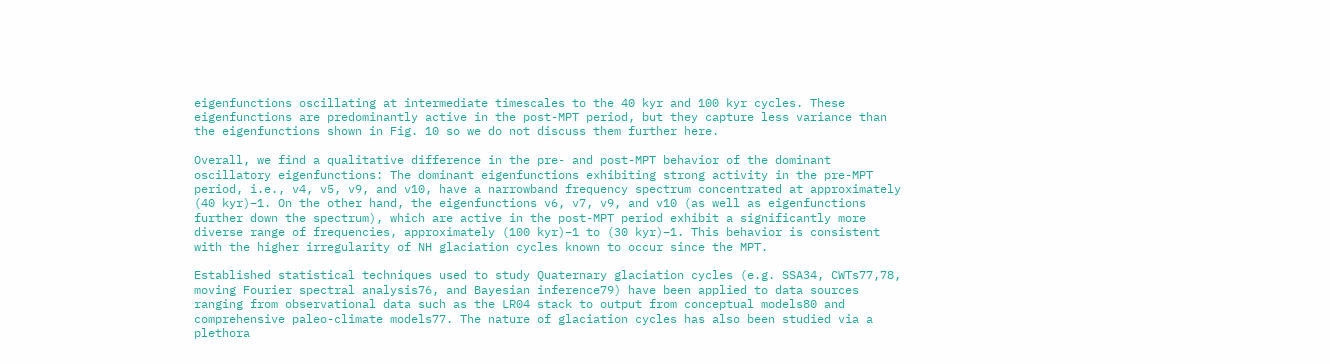eigenfunctions oscillating at intermediate timescales to the 40 kyr and 100 kyr cycles. These eigenfunctions are predominantly active in the post-MPT period, but they capture less variance than the eigenfunctions shown in Fig. 10 so we do not discuss them further here.

Overall, we find a qualitative difference in the pre- and post-MPT behavior of the dominant oscillatory eigenfunctions: The dominant eigenfunctions exhibiting strong activity in the pre-MPT period, i.e., v4, v5, v9, and v10, have a narrowband frequency spectrum concentrated at approximately (40 kyr)−1. On the other hand, the eigenfunctions v6, v7, v9, and v10 (as well as eigenfunctions further down the spectrum), which are active in the post-MPT period exhibit a significantly more diverse range of frequencies, approximately (100 kyr)−1 to (30 kyr)−1. This behavior is consistent with the higher irregularity of NH glaciation cycles known to occur since the MPT.

Established statistical techniques used to study Quaternary glaciation cycles (e.g. SSA34, CWTs77,78, moving Fourier spectral analysis76, and Bayesian inference79) have been applied to data sources ranging from observational data such as the LR04 stack to output from conceptual models80 and comprehensive paleo-climate models77. The nature of glaciation cycles has also been studied via a plethora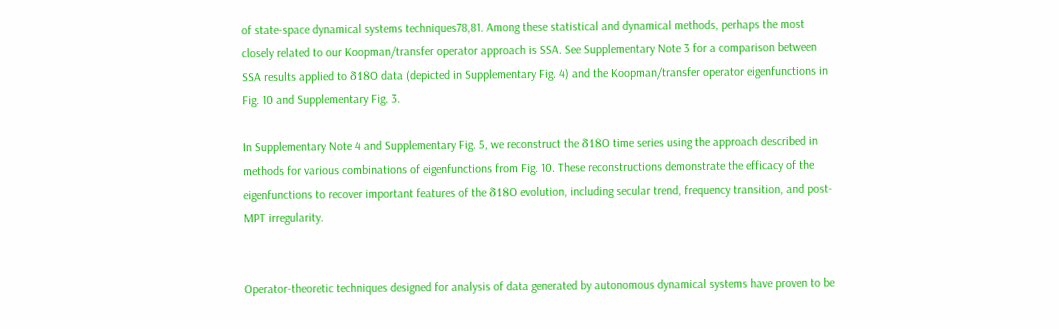of state-space dynamical systems techniques78,81. Among these statistical and dynamical methods, perhaps the most closely related to our Koopman/transfer operator approach is SSA. See Supplementary Note 3 for a comparison between SSA results applied to δ18O data (depicted in Supplementary Fig. 4) and the Koopman/transfer operator eigenfunctions in Fig. 10 and Supplementary Fig. 3.

In Supplementary Note 4 and Supplementary Fig. 5, we reconstruct the δ18O time series using the approach described in methods for various combinations of eigenfunctions from Fig. 10. These reconstructions demonstrate the efficacy of the eigenfunctions to recover important features of the δ18O evolution, including secular trend, frequency transition, and post-MPT irregularity.


Operator-theoretic techniques designed for analysis of data generated by autonomous dynamical systems have proven to be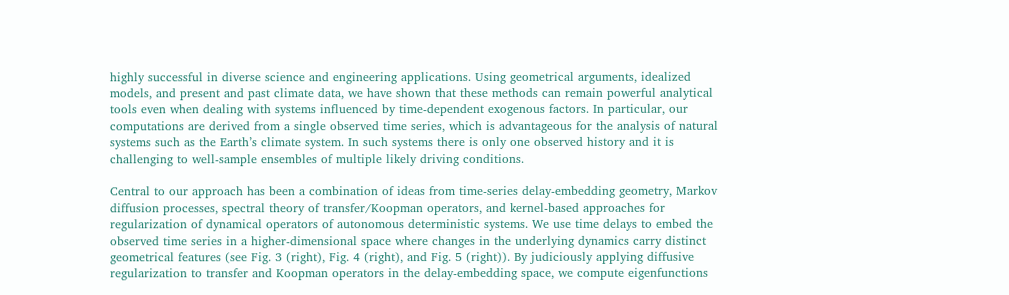highly successful in diverse science and engineering applications. Using geometrical arguments, idealized models, and present and past climate data, we have shown that these methods can remain powerful analytical tools even when dealing with systems influenced by time-dependent exogenous factors. In particular, our computations are derived from a single observed time series, which is advantageous for the analysis of natural systems such as the Earth’s climate system. In such systems there is only one observed history and it is challenging to well-sample ensembles of multiple likely driving conditions.

Central to our approach has been a combination of ideas from time-series delay-embedding geometry, Markov diffusion processes, spectral theory of transfer/Koopman operators, and kernel-based approaches for regularization of dynamical operators of autonomous deterministic systems. We use time delays to embed the observed time series in a higher-dimensional space where changes in the underlying dynamics carry distinct geometrical features (see Fig. 3 (right), Fig. 4 (right), and Fig. 5 (right)). By judiciously applying diffusive regularization to transfer and Koopman operators in the delay-embedding space, we compute eigenfunctions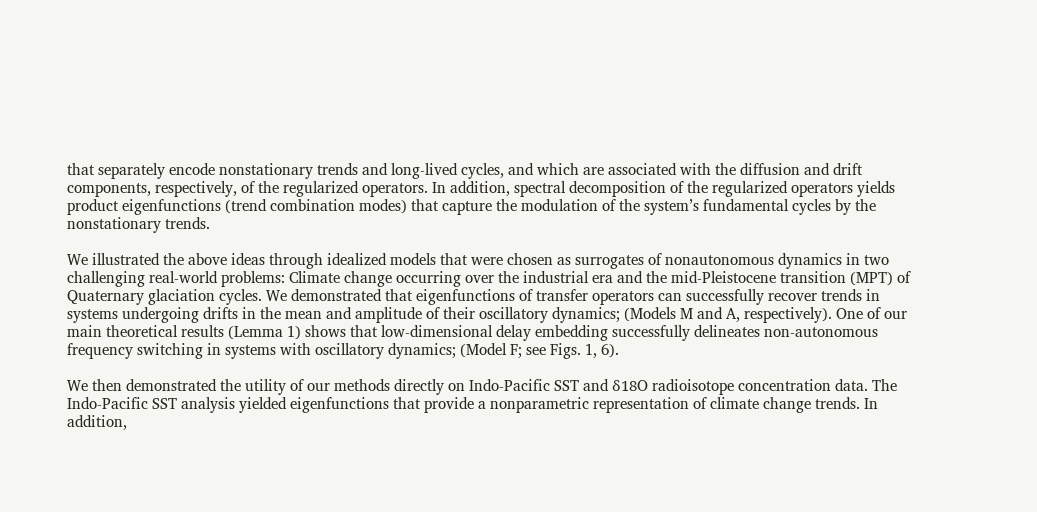that separately encode nonstationary trends and long-lived cycles, and which are associated with the diffusion and drift components, respectively, of the regularized operators. In addition, spectral decomposition of the regularized operators yields product eigenfunctions (trend combination modes) that capture the modulation of the system’s fundamental cycles by the nonstationary trends.

We illustrated the above ideas through idealized models that were chosen as surrogates of nonautonomous dynamics in two challenging real-world problems: Climate change occurring over the industrial era and the mid-Pleistocene transition (MPT) of Quaternary glaciation cycles. We demonstrated that eigenfunctions of transfer operators can successfully recover trends in systems undergoing drifts in the mean and amplitude of their oscillatory dynamics; (Models M and A, respectively). One of our main theoretical results (Lemma 1) shows that low-dimensional delay embedding successfully delineates non-autonomous frequency switching in systems with oscillatory dynamics; (Model F; see Figs. 1, 6).

We then demonstrated the utility of our methods directly on Indo-Pacific SST and δ18O radioisotope concentration data. The Indo-Pacific SST analysis yielded eigenfunctions that provide a nonparametric representation of climate change trends. In addition,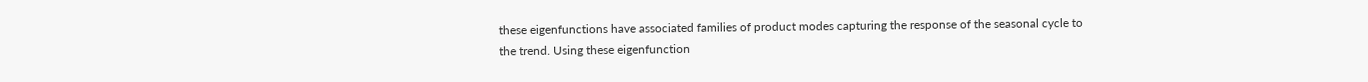these eigenfunctions have associated families of product modes capturing the response of the seasonal cycle to the trend. Using these eigenfunction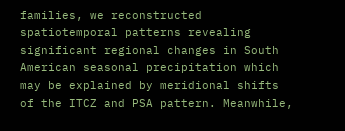families, we reconstructed spatiotemporal patterns revealing significant regional changes in South American seasonal precipitation which may be explained by meridional shifts of the ITCZ and PSA pattern. Meanwhile,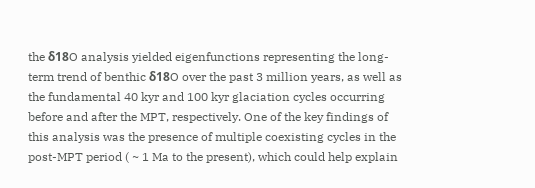the δ18O analysis yielded eigenfunctions representing the long-term trend of benthic δ18O over the past 3 million years, as well as the fundamental 40 kyr and 100 kyr glaciation cycles occurring before and after the MPT, respectively. One of the key findings of this analysis was the presence of multiple coexisting cycles in the post-MPT period ( ~ 1 Ma to the present), which could help explain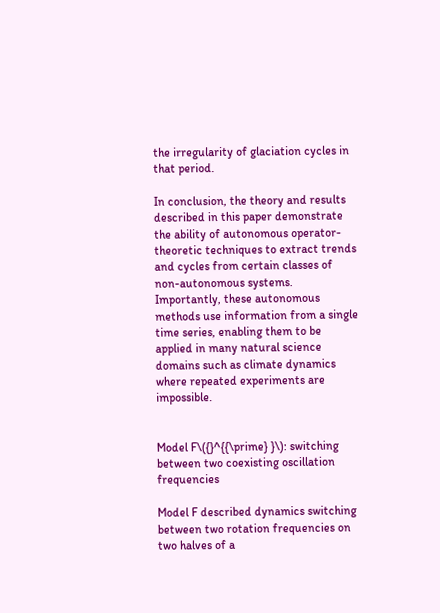the irregularity of glaciation cycles in that period.

In conclusion, the theory and results described in this paper demonstrate the ability of autonomous operator-theoretic techniques to extract trends and cycles from certain classes of non-autonomous systems. Importantly, these autonomous methods use information from a single time series, enabling them to be applied in many natural science domains such as climate dynamics where repeated experiments are impossible.


Model F\({}^{{\prime} }\): switching between two coexisting oscillation frequencies

Model F described dynamics switching between two rotation frequencies on two halves of a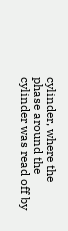cylinder, where the phase around the cylinder was read off by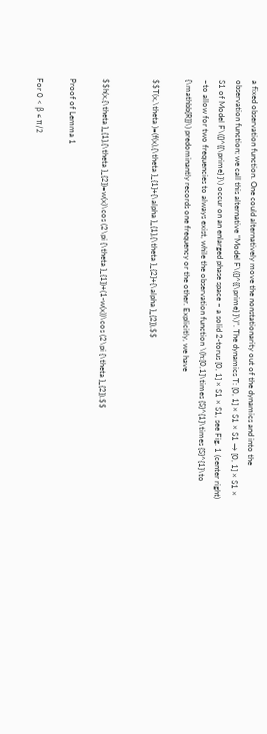a fixed observation function. One could alternatively move the nonstationarity out of the dynamics and into the observation function; we call this alternative “Model F\({}^{{\prime} }\)”. The dynamics T: [0, 1] × S1 × S1 → [0, 1] × S1 × S1 of Model F\({}^{{\prime} }\) occur on an enlarged phase space – a solid 2-torus [0, 1] × S1 × S1, see Fig. 1 (center right) –to allow for two frequencies to always exist, while the observation function \(h:[0,1]\times {S}^{1}\times {S}^{1}\to {\mathbb{R}}\) predominantly records one frequency or the other. Explicitly, we have

$$T(x,\theta )=(f(x),{\theta }_{1}+{\alpha }_{1},{\theta }_{2}+{\alpha }_{2}),$$


$$h(x,{\theta }_{1},{\theta }_{2})=w(x)\cos (2\pi {\theta }_{1})+(1-w(x))\cos (2\pi {\theta }_{2}).$$

Proof of Lemma 1

For 0 < β ≤ π/2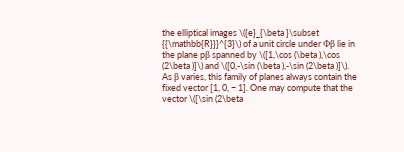the elliptical images \({e}_{\beta }\subset {{\mathbb{R}}}^{3}\) of a unit circle under Φβ lie in the plane pβ spanned by \([1,\cos (\beta ),\cos (2\beta )]\) and \([0,-\sin (\beta ),-\sin (2\beta )]\). As β varies, this family of planes always contain the fixed vector [1, 0, − 1]. One may compute that the vector \([\sin (2\beta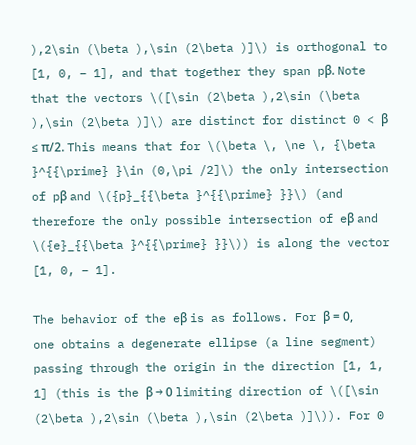),2\sin (\beta ),\sin (2\beta )]\) is orthogonal to [1, 0, − 1], and that together they span pβ. Note that the vectors \([\sin (2\beta ),2\sin (\beta ),\sin (2\beta )]\) are distinct for distinct 0 < β ≤ π/2. This means that for \(\beta \, \ne \, {\beta }^{{\prime} }\in (0,\pi /2]\) the only intersection of pβ and \({p}_{{\beta }^{{\prime} }}\) (and therefore the only possible intersection of eβ and \({e}_{{\beta }^{{\prime} }}\)) is along the vector [1, 0, − 1].

The behavior of the eβ is as follows. For β = 0, one obtains a degenerate ellipse (a line segment) passing through the origin in the direction [1, 1, 1] (this is the β → 0 limiting direction of \([\sin (2\beta ),2\sin (\beta ),\sin (2\beta )]\)). For 0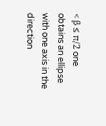< β ≤ π/2 one obtains an ellipse with one axis in the direction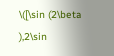\([\sin (2\beta ),2\sin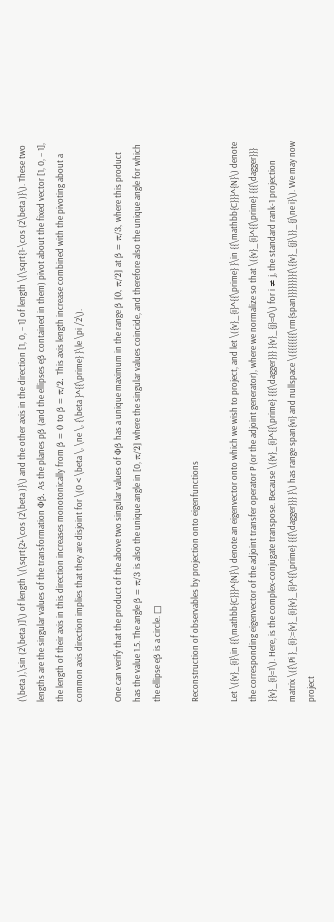(\beta ),\sin (2\beta )]\) of length \(\sqrt{2+\cos (2\beta )}\) and the other axis in the direction [1, 0, − 1] of length \(\sqrt{1-\cos (2\beta )}\). These two lengths are the singular values of the transformation Φβ. As the planes pβ (and the ellipses eβ contained in them) pivot about the fixed vector [1, 0, − 1], the length of their axis in this direction increases monotonically from β = 0 to β = π/2. This axis length increase combined with the pivoting about a common axis direction implies that they are disjoint for \(0 < \beta \, \ne \, {\beta }^{{\prime} }\le \pi /2\).

One can verify that the product of the above two singular values of Φβ has a unique maximum in the range β [0, π/2] at β = π/3, where this product has the value 1.5. The angle β = π/3 is also the unique angle in [0, π/2] where the singular values coincide, and therefore also the unique angle for which the ellipse eβ is a circle. □

Reconstruction of observables by projection onto eigenfunctions

Let \({v}_{i}\in {{\mathbb{C}}}^{N}\) denote an eigenvector onto which we wish to project, and let \({v}_{i}^{{\prime} }\in {{\mathbb{C}}}^{N}\) denote the corresponding eigenvector of the adjoint transfer operator P (or the adjoint generator), where we normalize so that \({v}_{i}^{{\prime} {{{\dagger}}} }{v}_{i}=1\). Here, is the complex-conjugate transpose. Because \({v}_{i}^{{\prime} {{{\dagger}}} }{v}_{j}=0\) for i ≠ j, the standard rank-1 projection matrix \({\Pi }_{i}:={v}_{i}{v}_{i}^{{\prime} {{{\dagger}}} }\) has range span{vi} and nullspace \({{{{{{{\rm{span}}}}}}}}{\{{v}_{j}\}}_{j\ne i}\). We may now project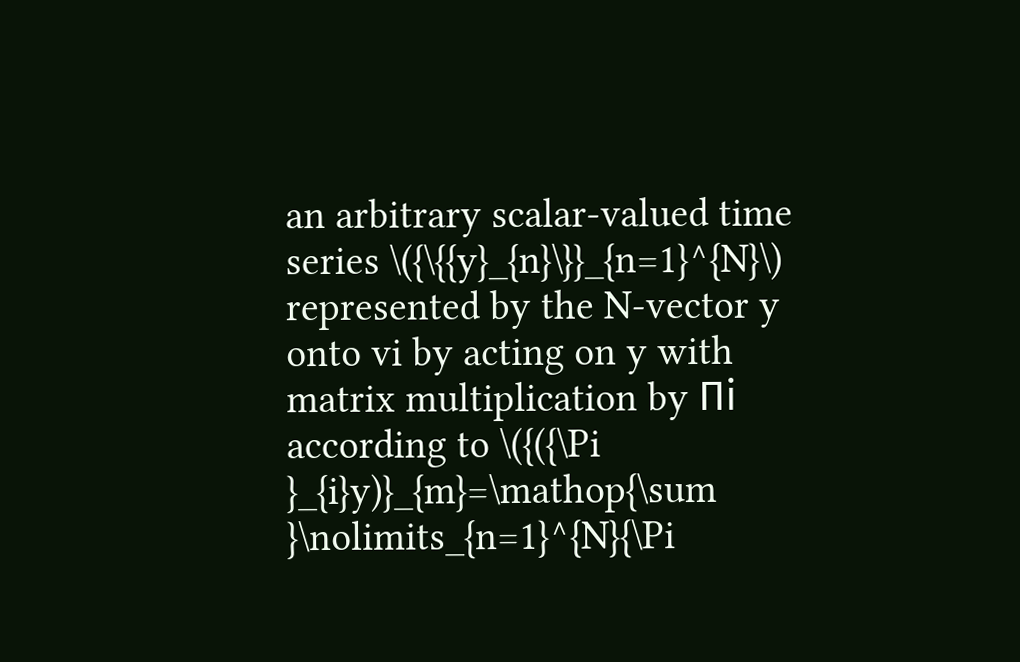an arbitrary scalar-valued time series \({\{{y}_{n}\}}_{n=1}^{N}\) represented by the N-vector y onto vi by acting on y with matrix multiplication by Πi according to \({({\Pi }_{i}y)}_{m}=\mathop{\sum }\nolimits_{n=1}^{N}{\Pi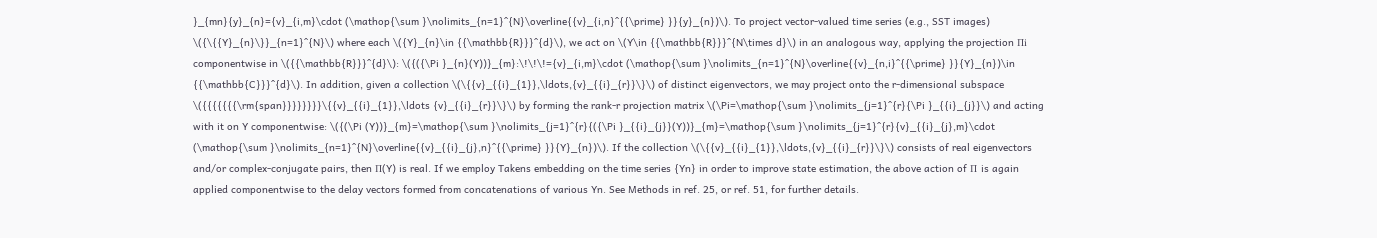}_{mn}{y}_{n}={v}_{i,m}\cdot (\mathop{\sum }\nolimits_{n=1}^{N}\overline{{v}_{i,n}^{{\prime} }}{y}_{n})\). To project vector-valued time series (e.g., SST images) \({\{{Y}_{n}\}}_{n=1}^{N}\) where each \({Y}_{n}\in {{\mathbb{R}}}^{d}\), we act on \(Y\in {{\mathbb{R}}}^{N\times d}\) in an analogous way, applying the projection Πi componentwise in \({{\mathbb{R}}}^{d}\): \({({\Pi }_{n}(Y))}_{m}:\!\!\!={v}_{i,m}\cdot (\mathop{\sum }\nolimits_{n=1}^{N}\overline{{v}_{n,i}^{{\prime} }}{Y}_{n})\in {{\mathbb{C}}}^{d}\). In addition, given a collection \(\{{v}_{{i}_{1}},\ldots,{v}_{{i}_{r}}\}\) of distinct eigenvectors, we may project onto the r-dimensional subspace \({{{{{{{\rm{span}}}}}}}}\{{v}_{{i}_{1}},\ldots {v}_{{i}_{r}}\}\) by forming the rank-r projection matrix \(\Pi=\mathop{\sum }\nolimits_{j=1}^{r}{\Pi }_{{i}_{j}}\) and acting with it on Y componentwise: \({(\Pi (Y))}_{m}=\mathop{\sum }\nolimits_{j=1}^{r}{({\Pi }_{{i}_{j}}(Y))}_{m}=\mathop{\sum }\nolimits_{j=1}^{r}{v}_{{i}_{j},m}\cdot (\mathop{\sum }\nolimits_{n=1}^{N}\overline{{v}_{{i}_{j},n}^{{\prime} }}{Y}_{n})\). If the collection \(\{{v}_{{i}_{1}},\ldots,{v}_{{i}_{r}}\}\) consists of real eigenvectors and/or complex-conjugate pairs, then Π(Y) is real. If we employ Takens embedding on the time series {Yn} in order to improve state estimation, the above action of Π is again applied componentwise to the delay vectors formed from concatenations of various Yn. See Methods in ref. 25, or ref. 51, for further details.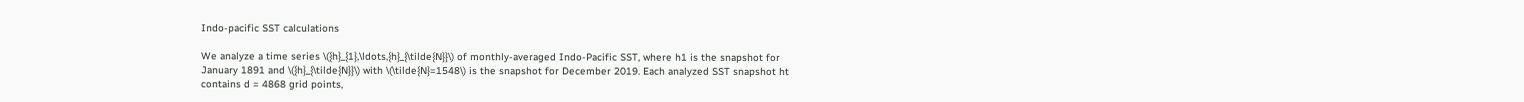Indo-pacific SST calculations

We analyze a time series \({h}_{1},\ldots,{h}_{\tilde{N}}\) of monthly-averaged Indo-Pacific SST, where h1 is the snapshot for January 1891 and \({h}_{\tilde{N}}\) with \(\tilde{N}=1548\) is the snapshot for December 2019. Each analyzed SST snapshot ht contains d = 4868 grid points,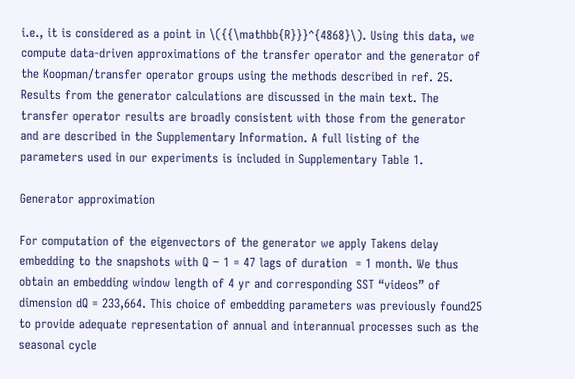i.e., it is considered as a point in \({{\mathbb{R}}}^{4868}\). Using this data, we compute data-driven approximations of the transfer operator and the generator of the Koopman/transfer operator groups using the methods described in ref. 25. Results from the generator calculations are discussed in the main text. The transfer operator results are broadly consistent with those from the generator and are described in the Supplementary Information. A full listing of the parameters used in our experiments is included in Supplementary Table 1.

Generator approximation

For computation of the eigenvectors of the generator we apply Takens delay embedding to the snapshots with Q − 1 = 47 lags of duration  = 1 month. We thus obtain an embedding window length of 4 yr and corresponding SST “videos” of dimension dQ = 233,664. This choice of embedding parameters was previously found25 to provide adequate representation of annual and interannual processes such as the seasonal cycle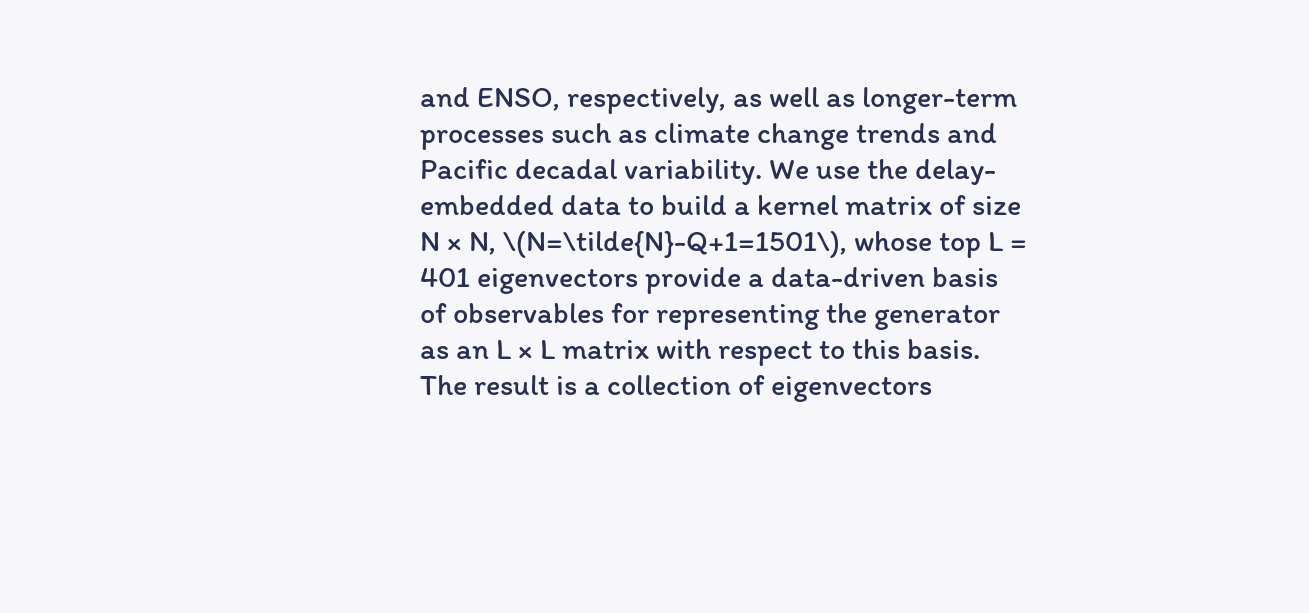and ENSO, respectively, as well as longer-term processes such as climate change trends and Pacific decadal variability. We use the delay-embedded data to build a kernel matrix of size N × N, \(N=\tilde{N}-Q+1=1501\), whose top L = 401 eigenvectors provide a data-driven basis of observables for representing the generator as an L × L matrix with respect to this basis. The result is a collection of eigenvectors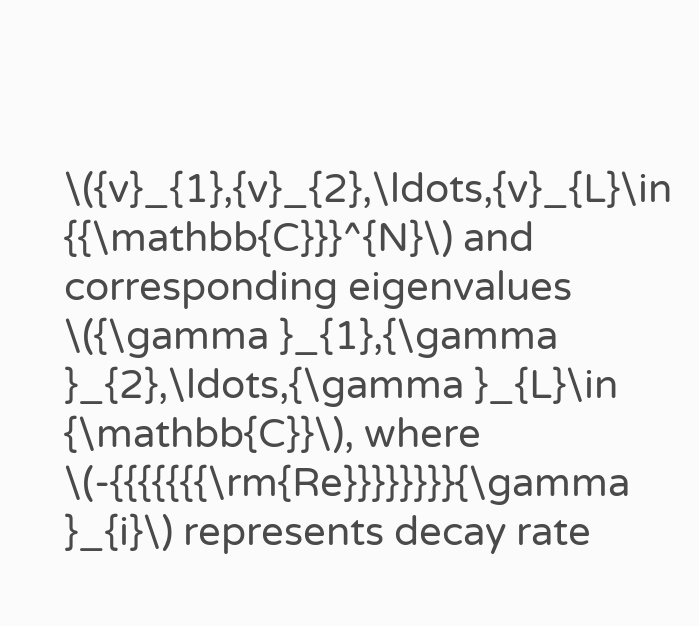\({v}_{1},{v}_{2},\ldots,{v}_{L}\in {{\mathbb{C}}}^{N}\) and corresponding eigenvalues \({\gamma }_{1},{\gamma }_{2},\ldots,{\gamma }_{L}\in {\mathbb{C}}\), where \(-{{{{{{{\rm{Re}}}}}}}}{\gamma }_{i}\) represents decay rate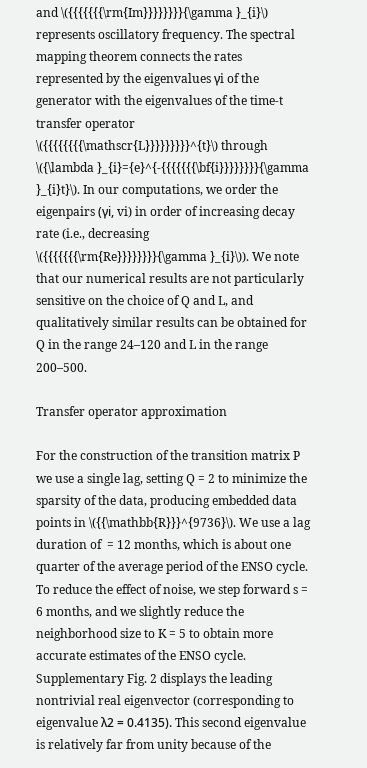and \({{{{{{{\rm{Im}}}}}}}}{\gamma }_{i}\) represents oscillatory frequency. The spectral mapping theorem connects the rates represented by the eigenvalues γi of the generator with the eigenvalues of the time-t transfer operator \({{{{{{{{\mathscr{L}}}}}}}}}^{t}\) through \({\lambda }_{i}={e}^{-{{{{{{{\bf{i}}}}}}}}{\gamma }_{i}t}\). In our computations, we order the eigenpairs (γi, vi) in order of increasing decay rate (i.e., decreasing \({{{{{{{\rm{Re}}}}}}}}{\gamma }_{i}\)). We note that our numerical results are not particularly sensitive on the choice of Q and L, and qualitatively similar results can be obtained for Q in the range 24–120 and L in the range 200–500.

Transfer operator approximation

For the construction of the transition matrix P we use a single lag, setting Q = 2 to minimize the sparsity of the data, producing embedded data points in \({{\mathbb{R}}}^{9736}\). We use a lag duration of  = 12 months, which is about one quarter of the average period of the ENSO cycle. To reduce the effect of noise, we step forward s = 6 months, and we slightly reduce the neighborhood size to K = 5 to obtain more accurate estimates of the ENSO cycle. Supplementary Fig. 2 displays the leading nontrivial real eigenvector (corresponding to eigenvalue λ2 = 0.4135). This second eigenvalue is relatively far from unity because of the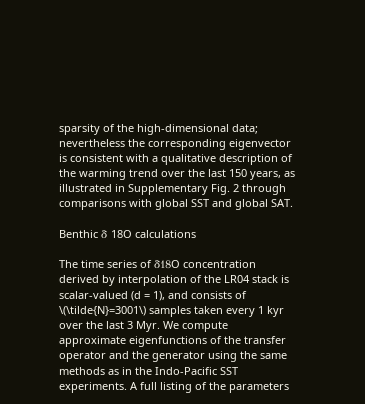sparsity of the high-dimensional data; nevertheless the corresponding eigenvector is consistent with a qualitative description of the warming trend over the last 150 years, as illustrated in Supplementary Fig. 2 through comparisons with global SST and global SAT.

Benthic δ 18O calculations

The time series of δ18O concentration derived by interpolation of the LR04 stack is scalar-valued (d = 1), and consists of \(\tilde{N}=3001\) samples taken every 1 kyr over the last 3 Myr. We compute approximate eigenfunctions of the transfer operator and the generator using the same methods as in the Indo-Pacific SST experiments. A full listing of the parameters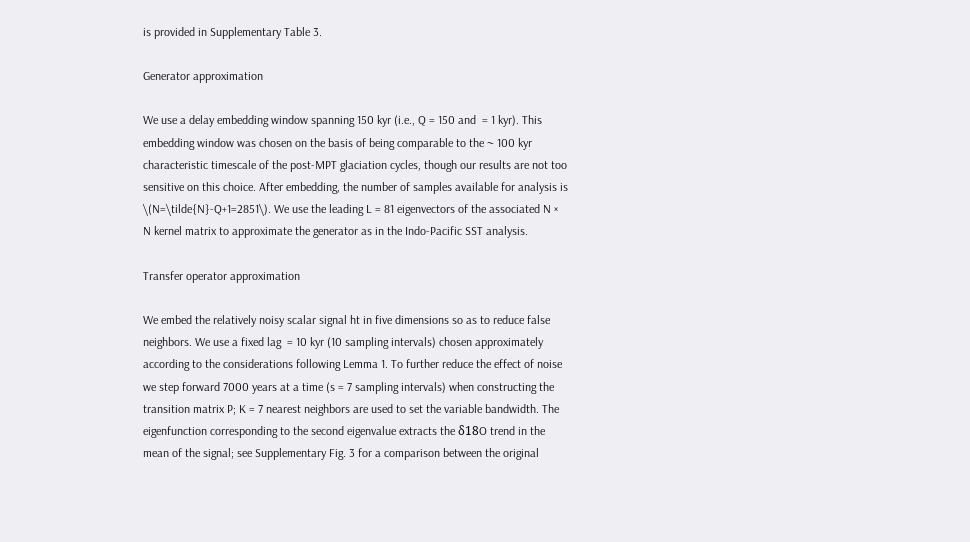is provided in Supplementary Table 3.

Generator approximation

We use a delay embedding window spanning 150 kyr (i.e., Q = 150 and  = 1 kyr). This embedding window was chosen on the basis of being comparable to the ~ 100 kyr characteristic timescale of the post-MPT glaciation cycles, though our results are not too sensitive on this choice. After embedding, the number of samples available for analysis is \(N=\tilde{N}-Q+1=2851\). We use the leading L = 81 eigenvectors of the associated N × N kernel matrix to approximate the generator as in the Indo-Pacific SST analysis.

Transfer operator approximation

We embed the relatively noisy scalar signal ht in five dimensions so as to reduce false neighbors. We use a fixed lag  = 10 kyr (10 sampling intervals) chosen approximately according to the considerations following Lemma 1. To further reduce the effect of noise we step forward 7000 years at a time (s = 7 sampling intervals) when constructing the transition matrix P; K = 7 nearest neighbors are used to set the variable bandwidth. The eigenfunction corresponding to the second eigenvalue extracts the δ18O trend in the mean of the signal; see Supplementary Fig. 3 for a comparison between the original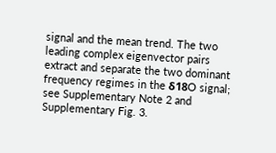signal and the mean trend. The two leading complex eigenvector pairs extract and separate the two dominant frequency regimes in the δ18O signal; see Supplementary Note 2 and Supplementary Fig. 3.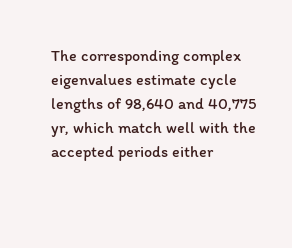The corresponding complex eigenvalues estimate cycle lengths of 98,640 and 40,775 yr, which match well with the accepted periods either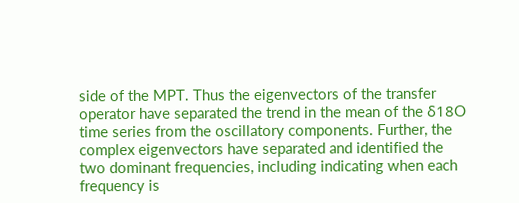side of the MPT. Thus the eigenvectors of the transfer operator have separated the trend in the mean of the δ18O time series from the oscillatory components. Further, the complex eigenvectors have separated and identified the two dominant frequencies, including indicating when each frequency is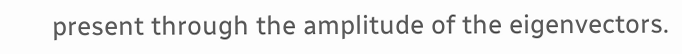present through the amplitude of the eigenvectors.